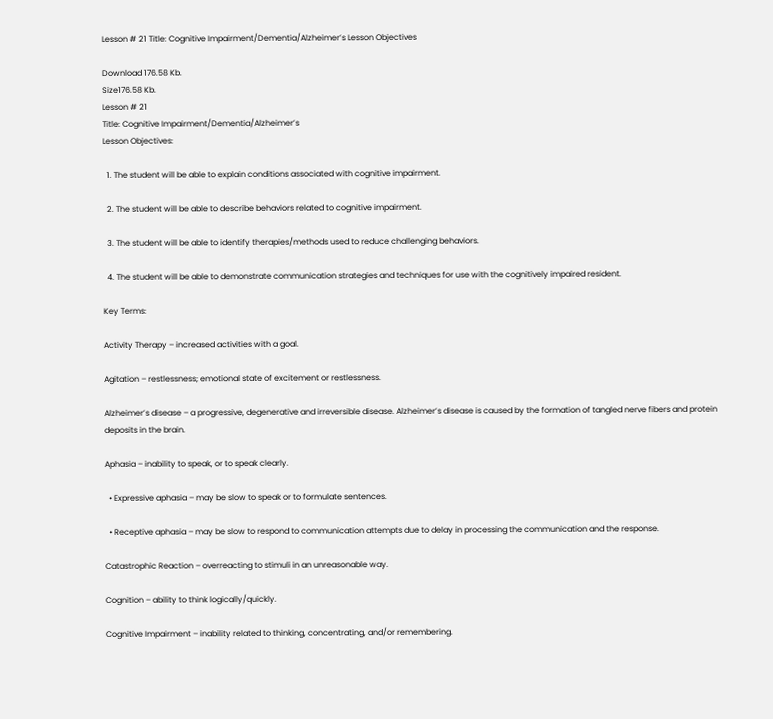Lesson # 21 Title: Cognitive Impairment/Dementia/Alzheimer’s Lesson Objectives

Download 176.58 Kb.
Size176.58 Kb.
Lesson # 21
Title: Cognitive Impairment/Dementia/Alzheimer’s
Lesson Objectives:

  1. The student will be able to explain conditions associated with cognitive impairment.

  2. The student will be able to describe behaviors related to cognitive impairment.

  3. The student will be able to identify therapies/methods used to reduce challenging behaviors.

  4. The student will be able to demonstrate communication strategies and techniques for use with the cognitively impaired resident.

Key Terms:

Activity Therapy – increased activities with a goal.

Agitation – restlessness; emotional state of excitement or restlessness.

Alzheimer’s disease – a progressive, degenerative and irreversible disease. Alzheimer’s disease is caused by the formation of tangled nerve fibers and protein deposits in the brain.

Aphasia – inability to speak, or to speak clearly.

  • Expressive aphasia – may be slow to speak or to formulate sentences.

  • Receptive aphasia – may be slow to respond to communication attempts due to delay in processing the communication and the response.

Catastrophic Reaction – overreacting to stimuli in an unreasonable way.

Cognition – ability to think logically/quickly.

Cognitive Impairment – inability related to thinking, concentrating, and/or remembering.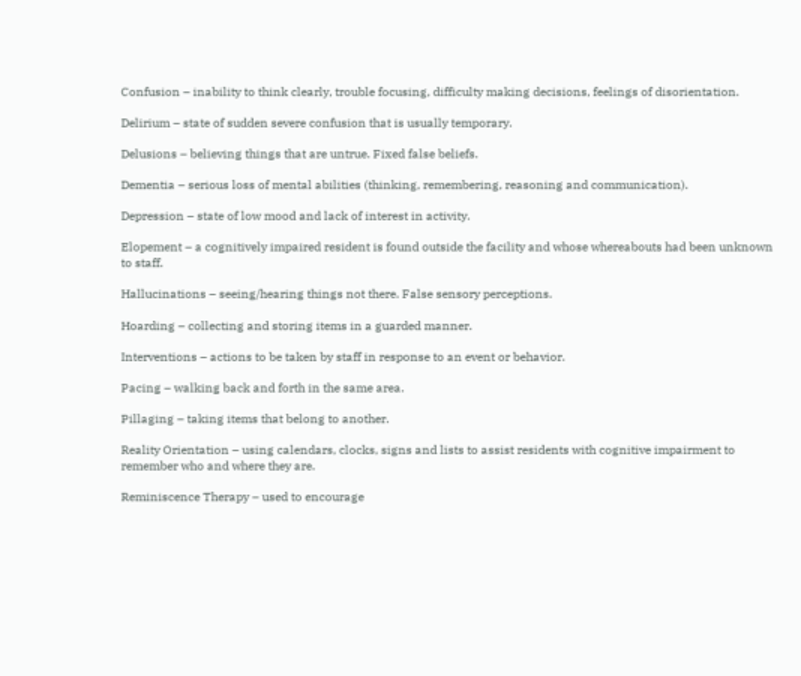Confusion – inability to think clearly, trouble focusing, difficulty making decisions, feelings of disorientation.

Delirium – state of sudden severe confusion that is usually temporary.

Delusions – believing things that are untrue. Fixed false beliefs.

Dementia – serious loss of mental abilities (thinking, remembering, reasoning and communication).

Depression – state of low mood and lack of interest in activity.

Elopement – a cognitively impaired resident is found outside the facility and whose whereabouts had been unknown to staff.

Hallucinations – seeing/hearing things not there. False sensory perceptions.

Hoarding – collecting and storing items in a guarded manner.

Interventions – actions to be taken by staff in response to an event or behavior.

Pacing – walking back and forth in the same area.

Pillaging – taking items that belong to another.

Reality Orientation – using calendars, clocks, signs and lists to assist residents with cognitive impairment to remember who and where they are.

Reminiscence Therapy – used to encourage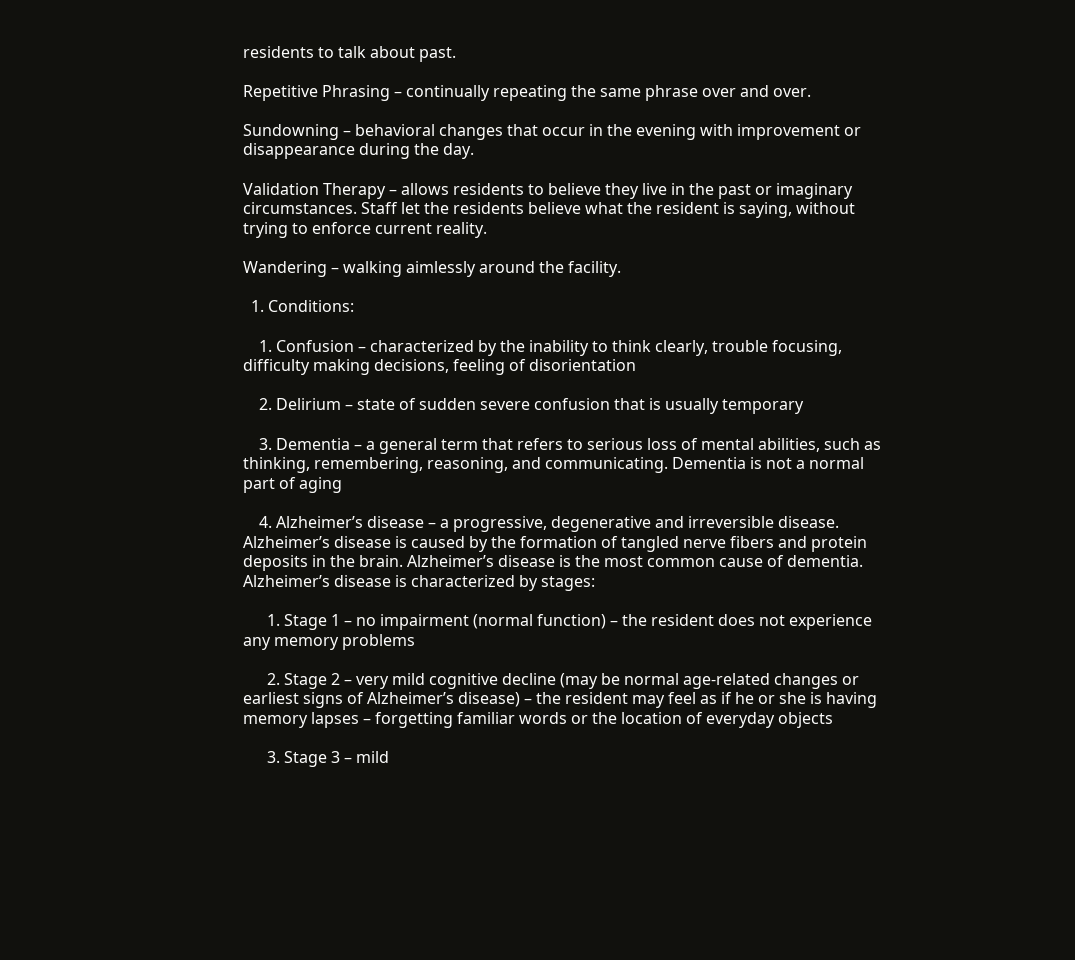residents to talk about past.

Repetitive Phrasing – continually repeating the same phrase over and over.

Sundowning – behavioral changes that occur in the evening with improvement or disappearance during the day.

Validation Therapy – allows residents to believe they live in the past or imaginary circumstances. Staff let the residents believe what the resident is saying, without trying to enforce current reality.

Wandering – walking aimlessly around the facility.

  1. Conditions:

    1. Confusion – characterized by the inability to think clearly, trouble focusing, difficulty making decisions, feeling of disorientation

    2. Delirium – state of sudden severe confusion that is usually temporary

    3. Dementia – a general term that refers to serious loss of mental abilities, such as thinking, remembering, reasoning, and communicating. Dementia is not a normal part of aging

    4. Alzheimer’s disease – a progressive, degenerative and irreversible disease. Alzheimer’s disease is caused by the formation of tangled nerve fibers and protein deposits in the brain. Alzheimer’s disease is the most common cause of dementia. Alzheimer’s disease is characterized by stages:

      1. Stage 1 – no impairment (normal function) – the resident does not experience any memory problems

      2. Stage 2 – very mild cognitive decline (may be normal age-related changes or earliest signs of Alzheimer’s disease) – the resident may feel as if he or she is having memory lapses – forgetting familiar words or the location of everyday objects

      3. Stage 3 – mild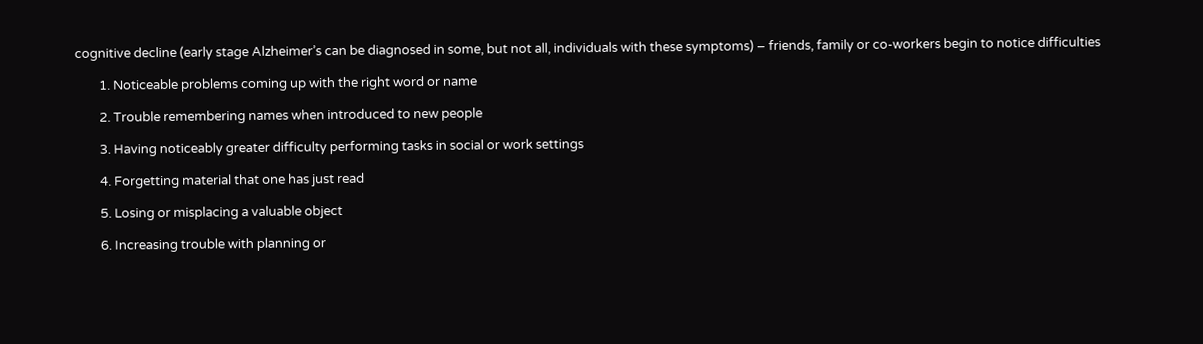cognitive decline (early stage Alzheimer’s can be diagnosed in some, but not all, individuals with these symptoms) – friends, family or co-workers begin to notice difficulties

        1. Noticeable problems coming up with the right word or name

        2. Trouble remembering names when introduced to new people

        3. Having noticeably greater difficulty performing tasks in social or work settings

        4. Forgetting material that one has just read

        5. Losing or misplacing a valuable object

        6. Increasing trouble with planning or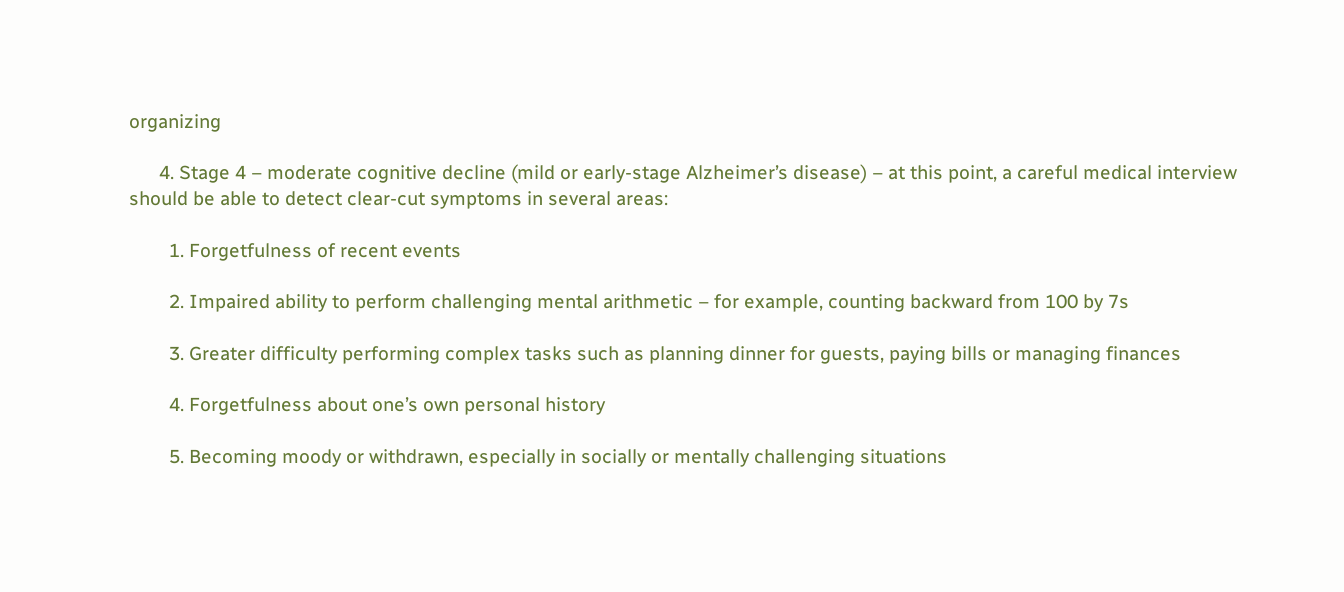organizing

      4. Stage 4 – moderate cognitive decline (mild or early-stage Alzheimer’s disease) – at this point, a careful medical interview should be able to detect clear-cut symptoms in several areas:

        1. Forgetfulness of recent events

        2. Impaired ability to perform challenging mental arithmetic – for example, counting backward from 100 by 7s

        3. Greater difficulty performing complex tasks such as planning dinner for guests, paying bills or managing finances

        4. Forgetfulness about one’s own personal history

        5. Becoming moody or withdrawn, especially in socially or mentally challenging situations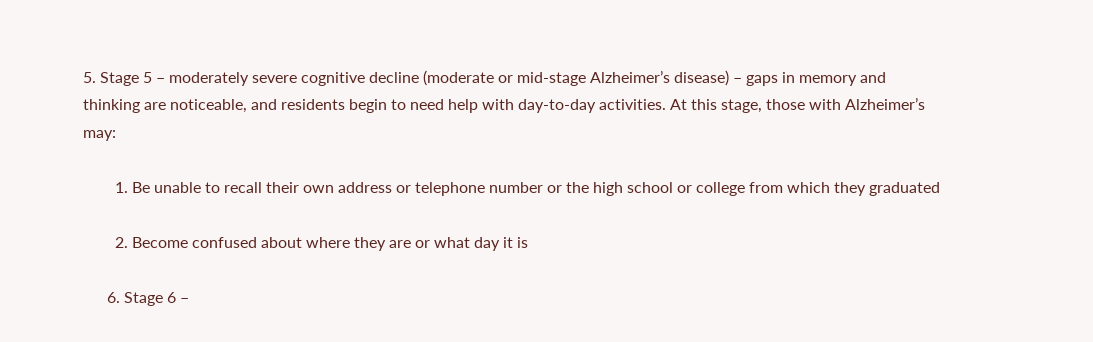5. Stage 5 – moderately severe cognitive decline (moderate or mid-stage Alzheimer’s disease) – gaps in memory and thinking are noticeable, and residents begin to need help with day-to-day activities. At this stage, those with Alzheimer’s may:

        1. Be unable to recall their own address or telephone number or the high school or college from which they graduated

        2. Become confused about where they are or what day it is

      6. Stage 6 –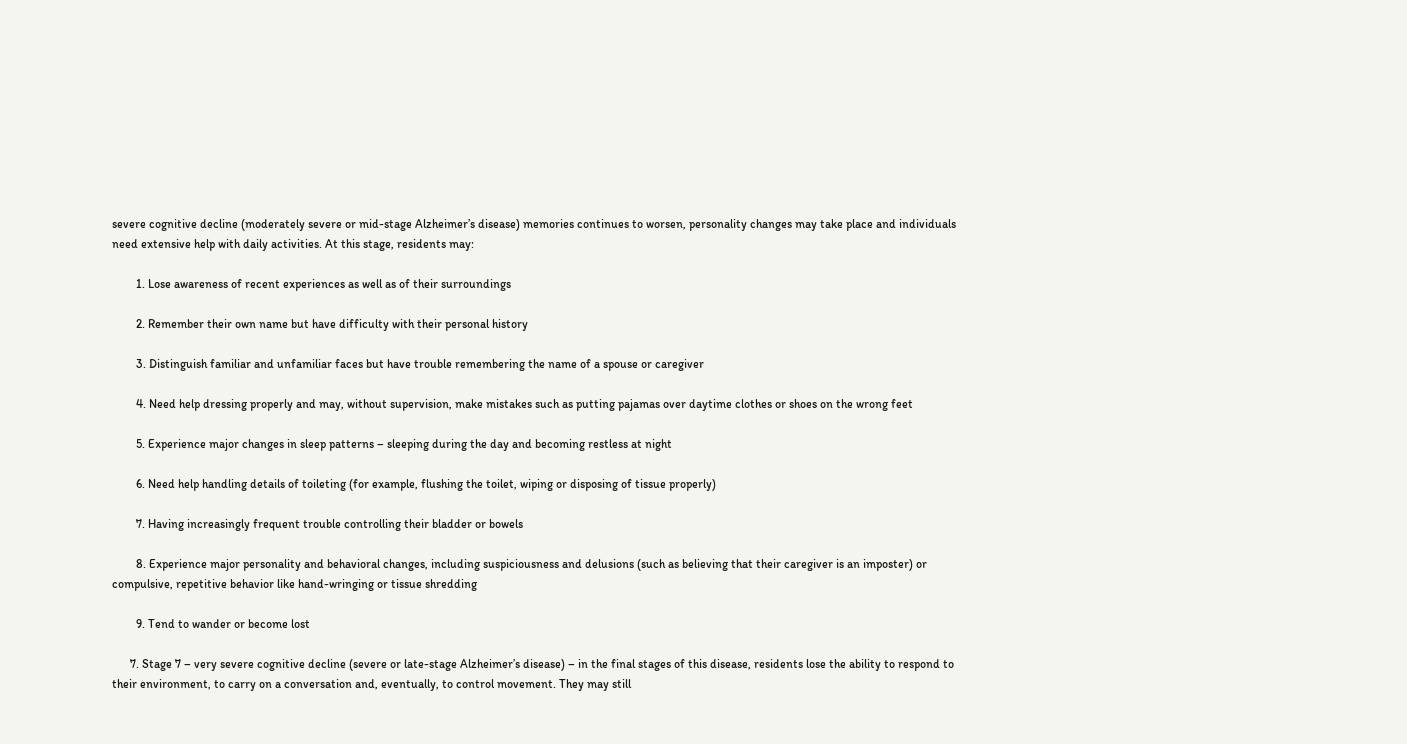severe cognitive decline (moderately severe or mid-stage Alzheimer’s disease) memories continues to worsen, personality changes may take place and individuals need extensive help with daily activities. At this stage, residents may:

        1. Lose awareness of recent experiences as well as of their surroundings

        2. Remember their own name but have difficulty with their personal history

        3. Distinguish familiar and unfamiliar faces but have trouble remembering the name of a spouse or caregiver

        4. Need help dressing properly and may, without supervision, make mistakes such as putting pajamas over daytime clothes or shoes on the wrong feet

        5. Experience major changes in sleep patterns – sleeping during the day and becoming restless at night

        6. Need help handling details of toileting (for example, flushing the toilet, wiping or disposing of tissue properly)

        7. Having increasingly frequent trouble controlling their bladder or bowels

        8. Experience major personality and behavioral changes, including suspiciousness and delusions (such as believing that their caregiver is an imposter) or compulsive, repetitive behavior like hand-wringing or tissue shredding

        9. Tend to wander or become lost

      7. Stage 7 – very severe cognitive decline (severe or late-stage Alzheimer’s disease) – in the final stages of this disease, residents lose the ability to respond to their environment, to carry on a conversation and, eventually, to control movement. They may still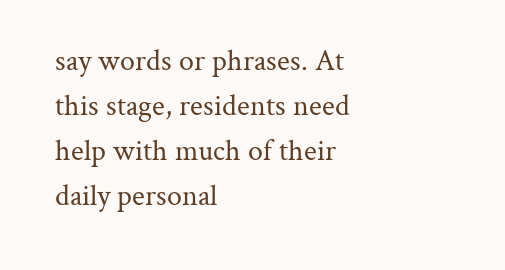say words or phrases. At this stage, residents need help with much of their daily personal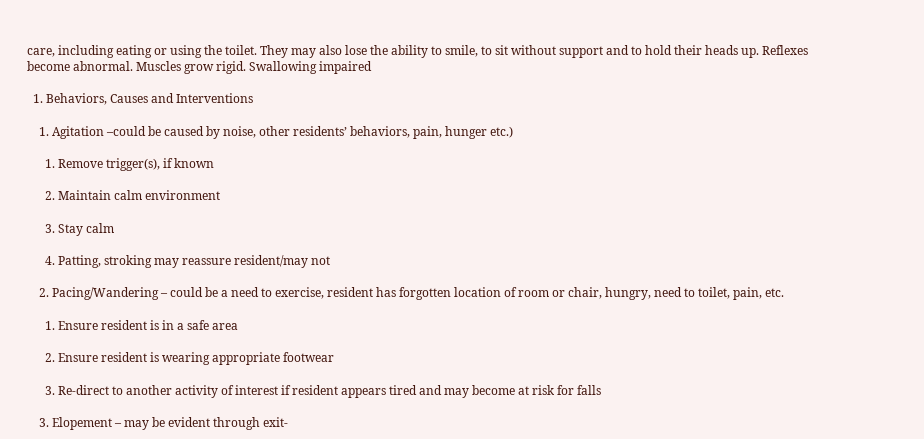care, including eating or using the toilet. They may also lose the ability to smile, to sit without support and to hold their heads up. Reflexes become abnormal. Muscles grow rigid. Swallowing impaired

  1. Behaviors, Causes and Interventions

    1. Agitation –could be caused by noise, other residents’ behaviors, pain, hunger etc.)

      1. Remove trigger(s), if known

      2. Maintain calm environment

      3. Stay calm

      4. Patting, stroking may reassure resident/may not

    2. Pacing/Wandering – could be a need to exercise, resident has forgotten location of room or chair, hungry, need to toilet, pain, etc.

      1. Ensure resident is in a safe area

      2. Ensure resident is wearing appropriate footwear

      3. Re-direct to another activity of interest if resident appears tired and may become at risk for falls

    3. Elopement – may be evident through exit-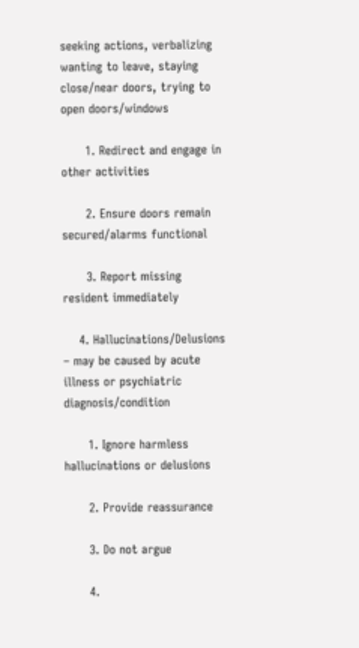seeking actions, verbalizing wanting to leave, staying close/near doors, trying to open doors/windows

      1. Redirect and engage in other activities

      2. Ensure doors remain secured/alarms functional

      3. Report missing resident immediately

    4. Hallucinations/Delusions – may be caused by acute illness or psychiatric diagnosis/condition

      1. Ignore harmless hallucinations or delusions

      2. Provide reassurance

      3. Do not argue

      4.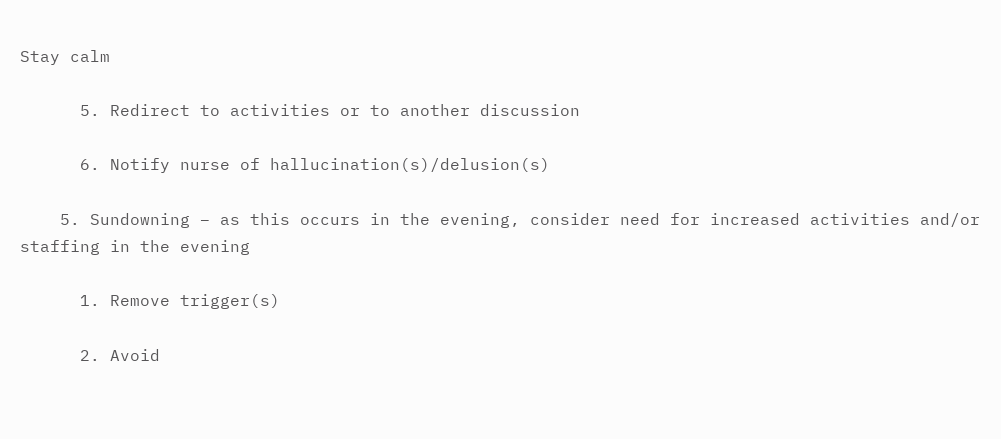Stay calm

      5. Redirect to activities or to another discussion

      6. Notify nurse of hallucination(s)/delusion(s)

    5. Sundowning – as this occurs in the evening, consider need for increased activities and/or staffing in the evening

      1. Remove trigger(s)

      2. Avoid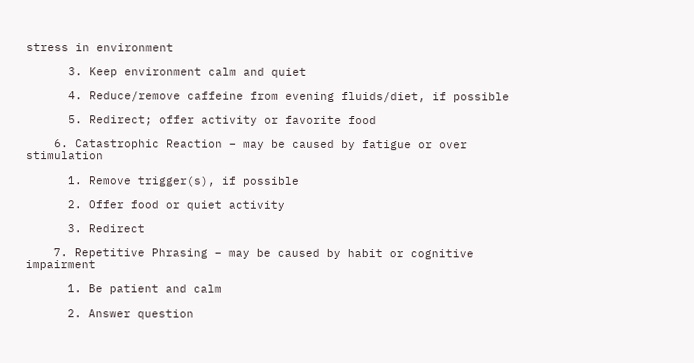stress in environment

      3. Keep environment calm and quiet

      4. Reduce/remove caffeine from evening fluids/diet, if possible

      5. Redirect; offer activity or favorite food

    6. Catastrophic Reaction – may be caused by fatigue or over stimulation

      1. Remove trigger(s), if possible

      2. Offer food or quiet activity

      3. Redirect

    7. Repetitive Phrasing – may be caused by habit or cognitive impairment

      1. Be patient and calm

      2. Answer question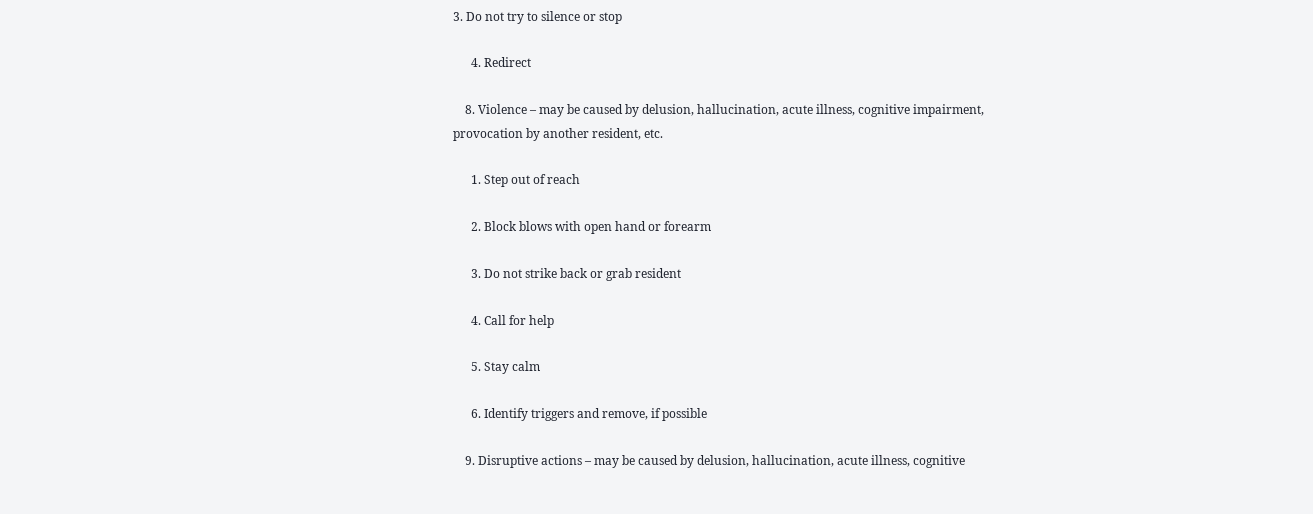3. Do not try to silence or stop

      4. Redirect

    8. Violence – may be caused by delusion, hallucination, acute illness, cognitive impairment, provocation by another resident, etc.

      1. Step out of reach

      2. Block blows with open hand or forearm

      3. Do not strike back or grab resident

      4. Call for help

      5. Stay calm

      6. Identify triggers and remove, if possible

    9. Disruptive actions – may be caused by delusion, hallucination, acute illness, cognitive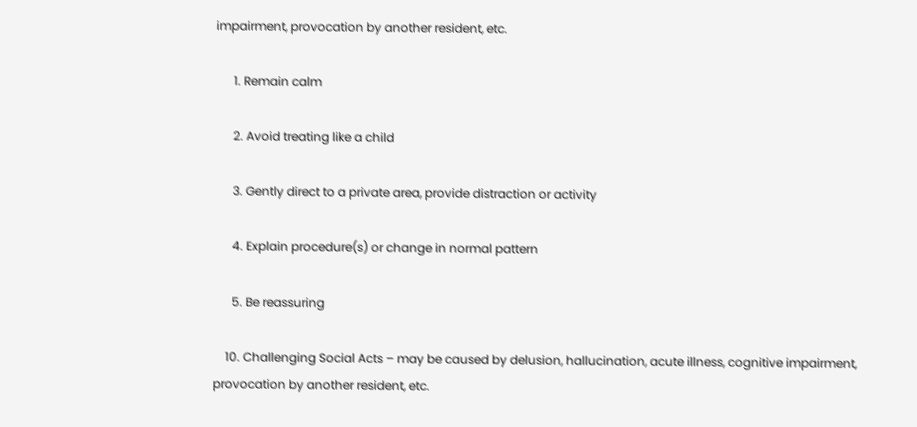impairment, provocation by another resident, etc.

      1. Remain calm

      2. Avoid treating like a child

      3. Gently direct to a private area, provide distraction or activity

      4. Explain procedure(s) or change in normal pattern

      5. Be reassuring

    10. Challenging Social Acts – may be caused by delusion, hallucination, acute illness, cognitive impairment, provocation by another resident, etc.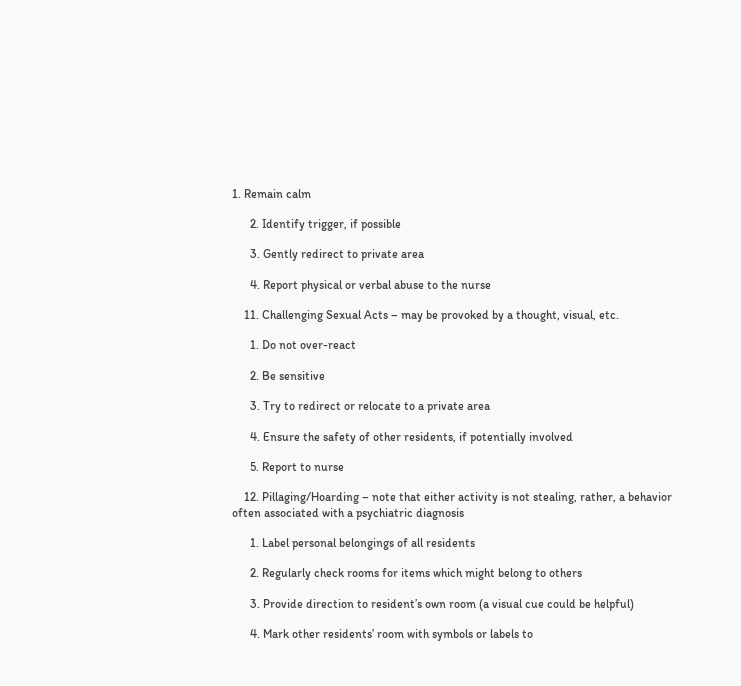1. Remain calm

      2. Identify trigger, if possible

      3. Gently redirect to private area

      4. Report physical or verbal abuse to the nurse

    11. Challenging Sexual Acts – may be provoked by a thought, visual, etc.

      1. Do not over-react

      2. Be sensitive

      3. Try to redirect or relocate to a private area

      4. Ensure the safety of other residents, if potentially involved

      5. Report to nurse

    12. Pillaging/Hoarding – note that either activity is not stealing, rather, a behavior often associated with a psychiatric diagnosis

      1. Label personal belongings of all residents

      2. Regularly check rooms for items which might belong to others

      3. Provide direction to resident’s own room (a visual cue could be helpful)

      4. Mark other residents’ room with symbols or labels to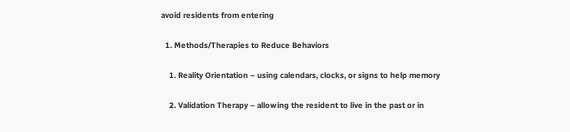avoid residents from entering

  1. Methods/Therapies to Reduce Behaviors

    1. Reality Orientation – using calendars, clocks, or signs to help memory

    2. Validation Therapy – allowing the resident to live in the past or in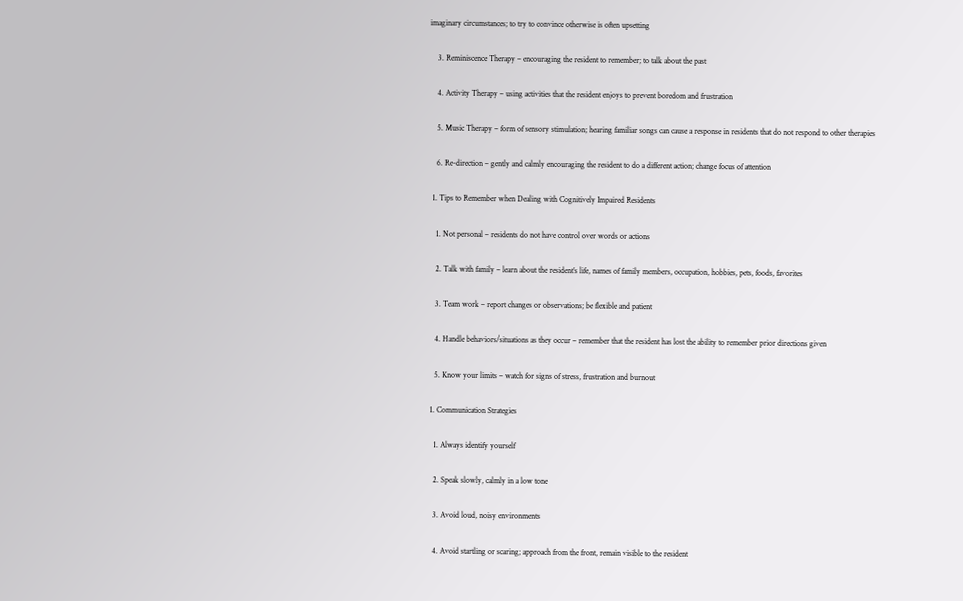imaginary circumstances; to try to convince otherwise is often upsetting

    3. Reminiscence Therapy – encouraging the resident to remember; to talk about the past

    4. Activity Therapy – using activities that the resident enjoys to prevent boredom and frustration

    5. Music Therapy – form of sensory stimulation; hearing familiar songs can cause a response in residents that do not respond to other therapies

    6. Re-direction – gently and calmly encouraging the resident to do a different action; change focus of attention

  1. Tips to Remember when Dealing with Cognitively Impaired Residents

    1. Not personal – residents do not have control over words or actions

    2. Talk with family – learn about the resident’s life, names of family members, occupation, hobbies, pets, foods, favorites

    3. Team work – report changes or observations; be flexible and patient

    4. Handle behaviors/situations as they occur – remember that the resident has lost the ability to remember prior directions given

    5. Know your limits – watch for signs of stress, frustration and burnout

  1. Communication Strategies

    1. Always identify yourself

    2. Speak slowly, calmly in a low tone

    3. Avoid loud, noisy environments

    4. Avoid startling or scaring; approach from the front, remain visible to the resident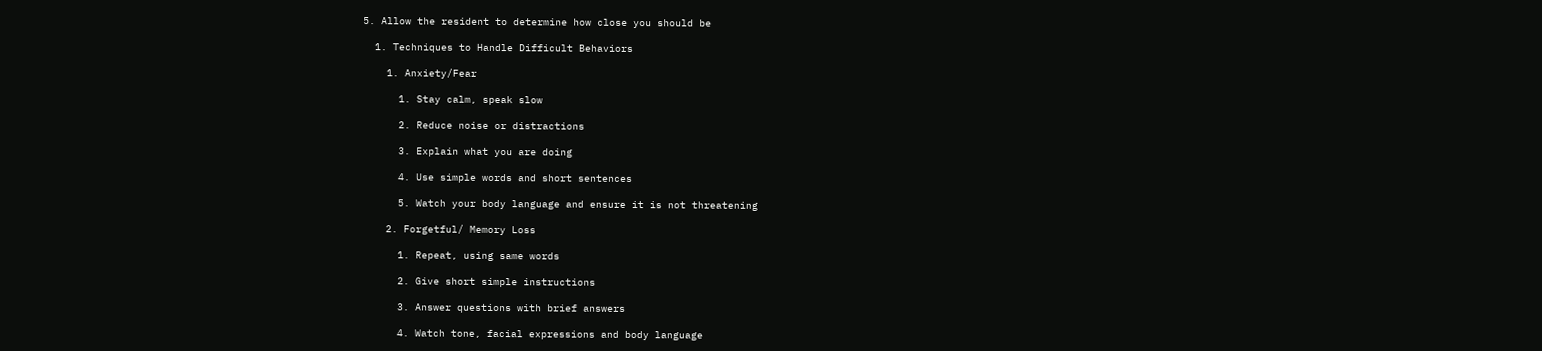5. Allow the resident to determine how close you should be

  1. Techniques to Handle Difficult Behaviors

    1. Anxiety/Fear

      1. Stay calm, speak slow

      2. Reduce noise or distractions

      3. Explain what you are doing

      4. Use simple words and short sentences

      5. Watch your body language and ensure it is not threatening

    2. Forgetful/ Memory Loss

      1. Repeat, using same words

      2. Give short simple instructions

      3. Answer questions with brief answers

      4. Watch tone, facial expressions and body language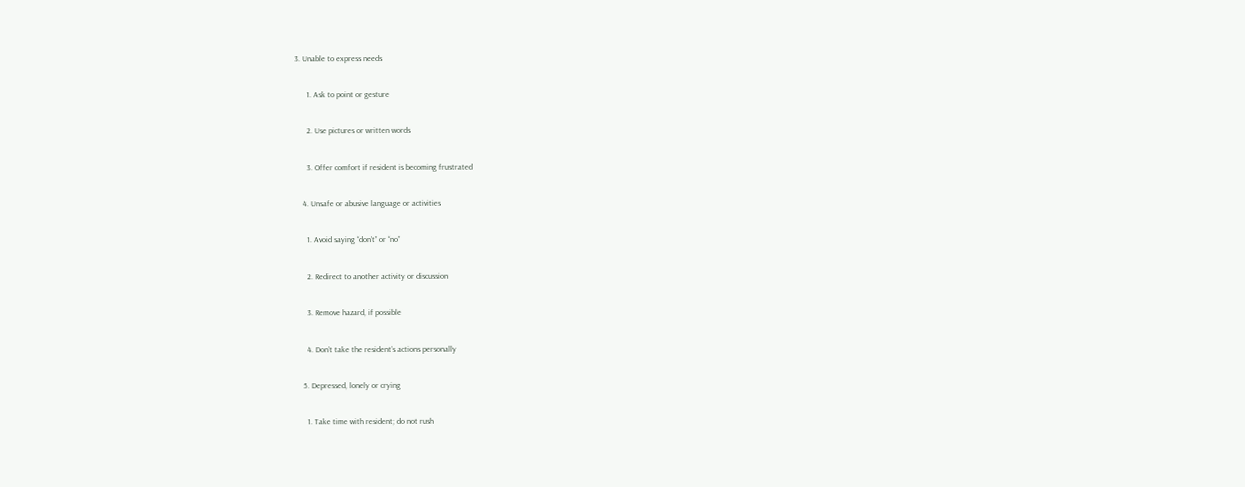3. Unable to express needs

      1. Ask to point or gesture

      2. Use pictures or written words

      3. Offer comfort if resident is becoming frustrated

    4. Unsafe or abusive language or activities

      1. Avoid saying “don’t” or “no”

      2. Redirect to another activity or discussion

      3. Remove hazard, if possible

      4. Don’t take the resident’s actions personally

    5. Depressed, lonely or crying

      1. Take time with resident; do not rush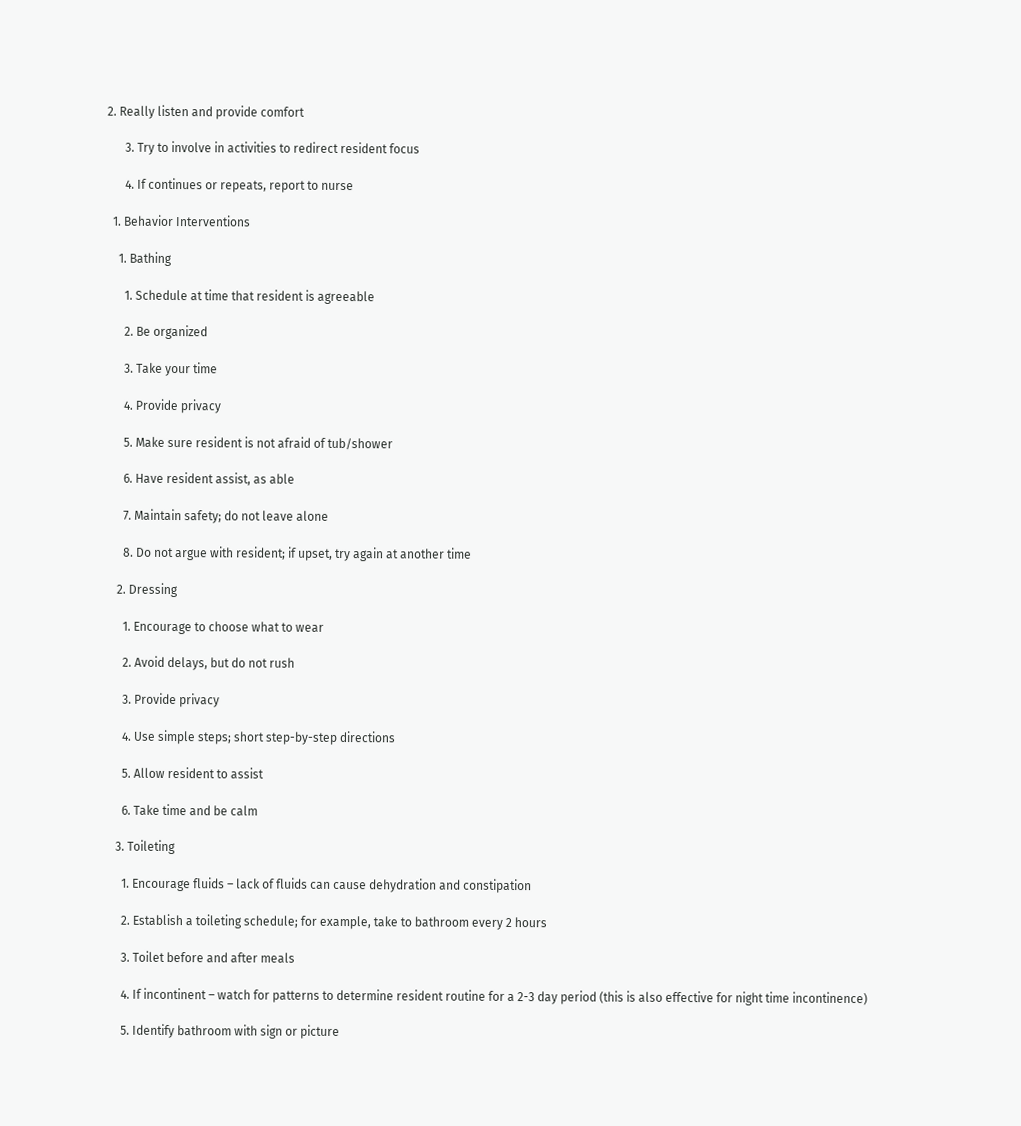2. Really listen and provide comfort

      3. Try to involve in activities to redirect resident focus

      4. If continues or repeats, report to nurse

  1. Behavior Interventions

    1. Bathing

      1. Schedule at time that resident is agreeable

      2. Be organized

      3. Take your time

      4. Provide privacy

      5. Make sure resident is not afraid of tub/shower

      6. Have resident assist, as able

      7. Maintain safety; do not leave alone

      8. Do not argue with resident; if upset, try again at another time

    2. Dressing

      1. Encourage to choose what to wear

      2. Avoid delays, but do not rush

      3. Provide privacy

      4. Use simple steps; short step-by-step directions

      5. Allow resident to assist

      6. Take time and be calm

    3. Toileting

      1. Encourage fluids – lack of fluids can cause dehydration and constipation

      2. Establish a toileting schedule; for example, take to bathroom every 2 hours

      3. Toilet before and after meals

      4. If incontinent – watch for patterns to determine resident routine for a 2-3 day period (this is also effective for night time incontinence)

      5. Identify bathroom with sign or picture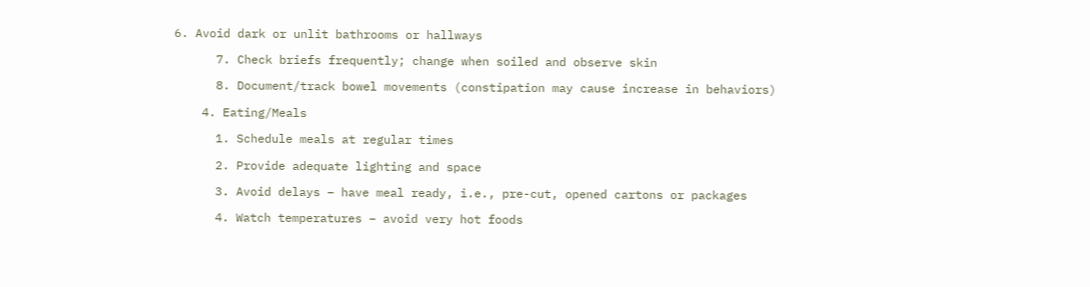6. Avoid dark or unlit bathrooms or hallways

      7. Check briefs frequently; change when soiled and observe skin

      8. Document/track bowel movements (constipation may cause increase in behaviors)

    4. Eating/Meals

      1. Schedule meals at regular times

      2. Provide adequate lighting and space

      3. Avoid delays – have meal ready, i.e., pre-cut, opened cartons or packages

      4. Watch temperatures – avoid very hot foods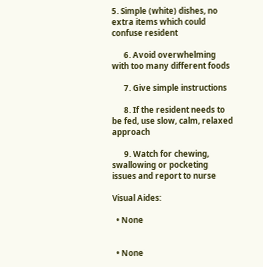5. Simple (white) dishes, no extra items which could confuse resident

      6. Avoid overwhelming with too many different foods

      7. Give simple instructions

      8. If the resident needs to be fed, use slow, calm, relaxed approach

      9. Watch for chewing, swallowing or pocketing issues and report to nurse

Visual Aides:

  • None


  • None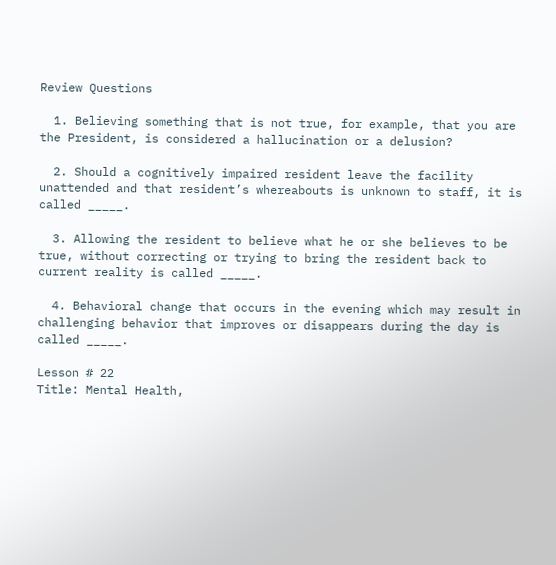Review Questions

  1. Believing something that is not true, for example, that you are the President, is considered a hallucination or a delusion?

  2. Should a cognitively impaired resident leave the facility unattended and that resident’s whereabouts is unknown to staff, it is called _____.

  3. Allowing the resident to believe what he or she believes to be true, without correcting or trying to bring the resident back to current reality is called _____.

  4. Behavioral change that occurs in the evening which may result in challenging behavior that improves or disappears during the day is called _____.

Lesson # 22
Title: Mental Health,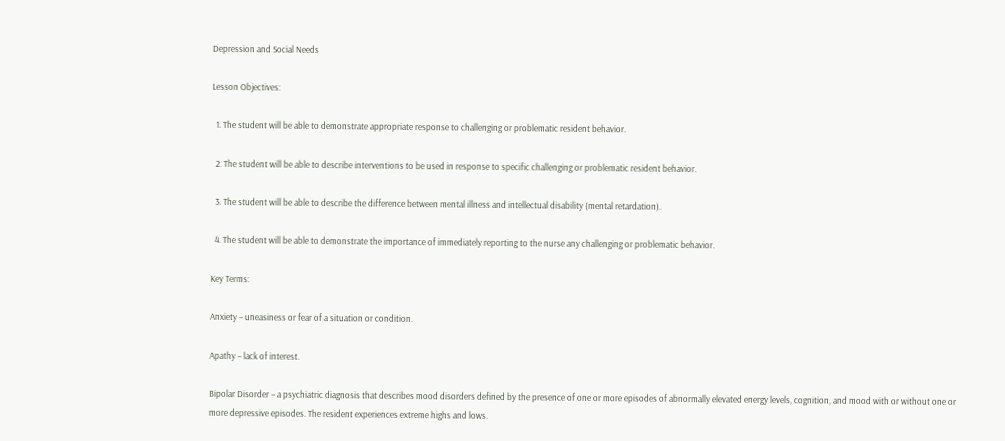Depression and Social Needs

Lesson Objectives:

  1. The student will be able to demonstrate appropriate response to challenging or problematic resident behavior.

  2. The student will be able to describe interventions to be used in response to specific challenging or problematic resident behavior.

  3. The student will be able to describe the difference between mental illness and intellectual disability (mental retardation).

  4. The student will be able to demonstrate the importance of immediately reporting to the nurse any challenging or problematic behavior.

Key Terms:

Anxiety – uneasiness or fear of a situation or condition.

Apathy – lack of interest.

Bipolar Disorder – a psychiatric diagnosis that describes mood disorders defined by the presence of one or more episodes of abnormally elevated energy levels, cognition, and mood with or without one or more depressive episodes. The resident experiences extreme highs and lows.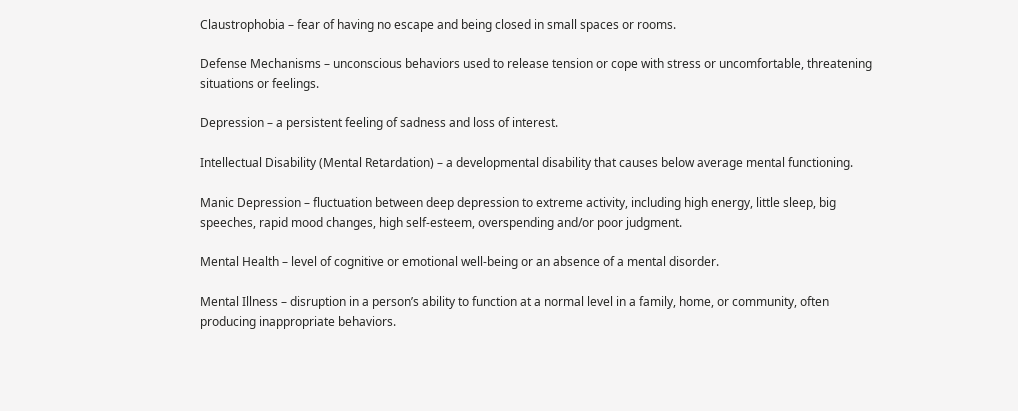Claustrophobia – fear of having no escape and being closed in small spaces or rooms.

Defense Mechanisms – unconscious behaviors used to release tension or cope with stress or uncomfortable, threatening situations or feelings.

Depression – a persistent feeling of sadness and loss of interest.

Intellectual Disability (Mental Retardation) – a developmental disability that causes below average mental functioning.

Manic Depression – fluctuation between deep depression to extreme activity, including high energy, little sleep, big speeches, rapid mood changes, high self-esteem, overspending and/or poor judgment.

Mental Health – level of cognitive or emotional well-being or an absence of a mental disorder.

Mental Illness – disruption in a person’s ability to function at a normal level in a family, home, or community, often producing inappropriate behaviors.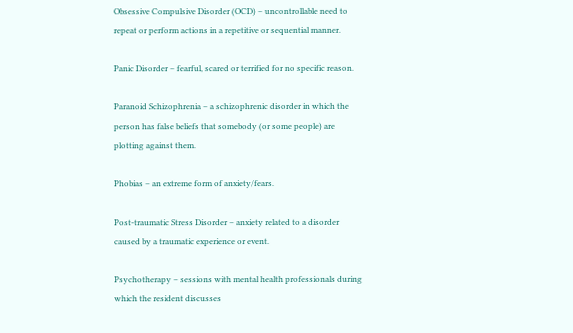Obsessive Compulsive Disorder (OCD) – uncontrollable need to repeat or perform actions in a repetitive or sequential manner.

Panic Disorder – fearful, scared or terrified for no specific reason.

Paranoid Schizophrenia – a schizophrenic disorder in which the person has false beliefs that somebody (or some people) are plotting against them.

Phobias – an extreme form of anxiety/fears.

Post-traumatic Stress Disorder – anxiety related to a disorder caused by a traumatic experience or event.

Psychotherapy – sessions with mental health professionals during which the resident discusses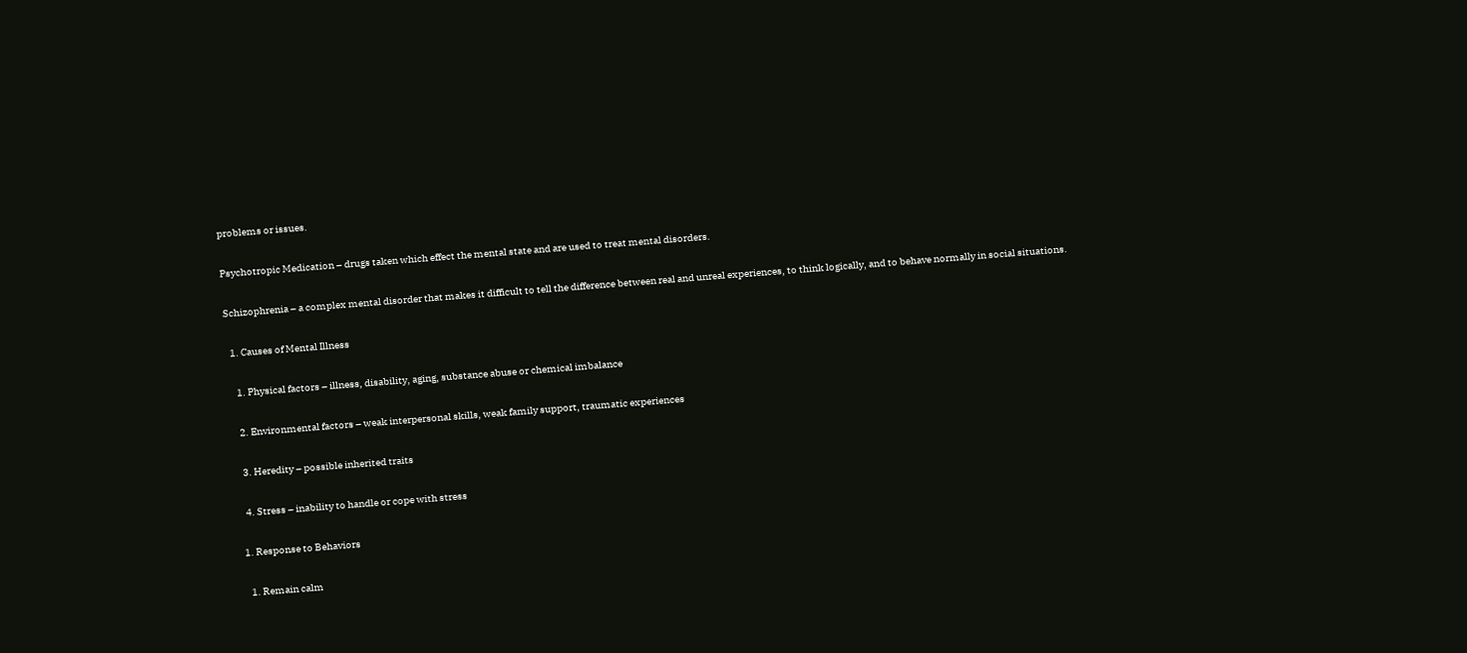problems or issues.

Psychotropic Medication – drugs taken which effect the mental state and are used to treat mental disorders.

Schizophrenia – a complex mental disorder that makes it difficult to tell the difference between real and unreal experiences, to think logically, and to behave normally in social situations.

  1. Causes of Mental Illness

    1. Physical factors – illness, disability, aging, substance abuse or chemical imbalance

    2. Environmental factors – weak interpersonal skills, weak family support, traumatic experiences

    3. Heredity – possible inherited traits

    4. Stress – inability to handle or cope with stress

  1. Response to Behaviors

    1. Remain calm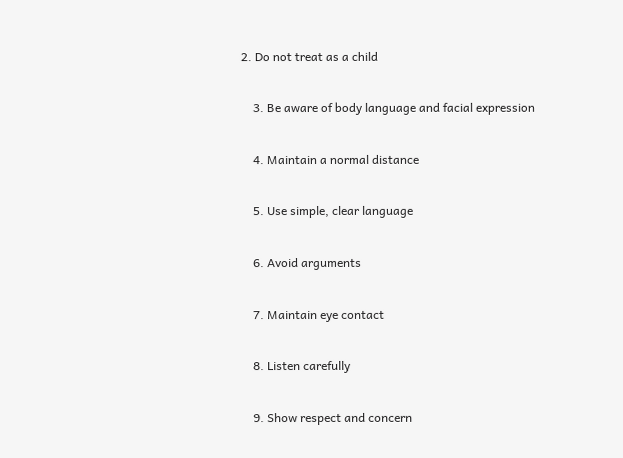2. Do not treat as a child

    3. Be aware of body language and facial expression

    4. Maintain a normal distance

    5. Use simple, clear language

    6. Avoid arguments

    7. Maintain eye contact

    8. Listen carefully

    9. Show respect and concern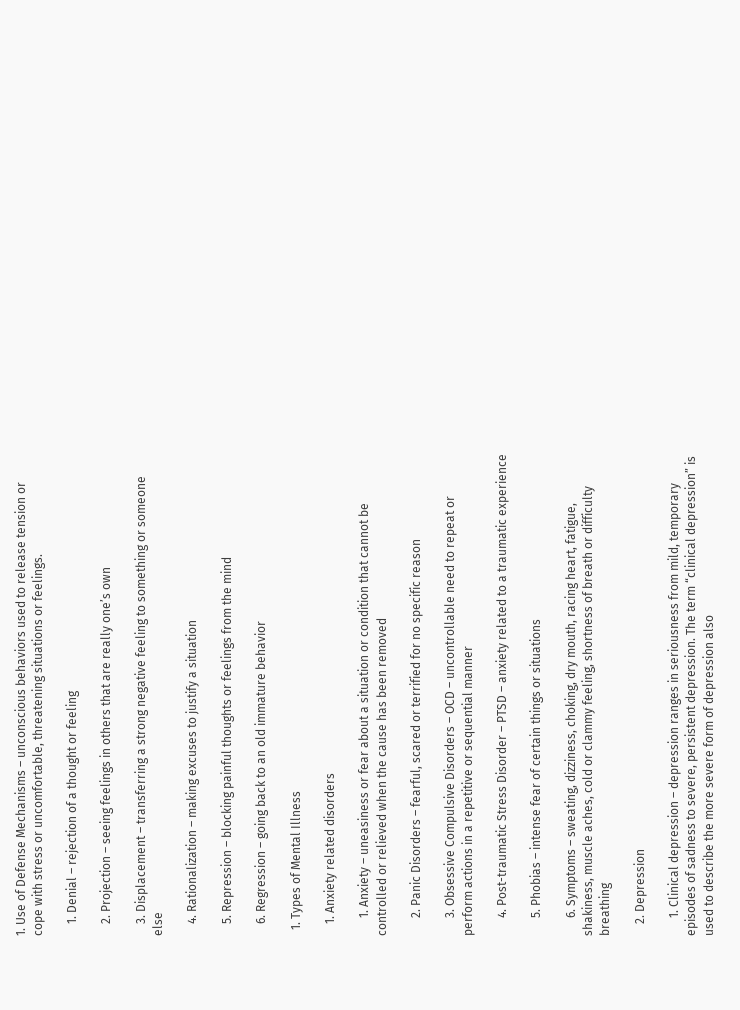1. Use of Defense Mechanisms – unconscious behaviors used to release tension or cope with stress or uncomfortable, threatening situations or feelings.

    1. Denial – rejection of a thought or feeling

    2. Projection – seeing feelings in others that are really one’s own

    3. Displacement – transferring a strong negative feeling to something or someone else

    4. Rationalization – making excuses to justify a situation

    5. Repression – blocking painful thoughts or feelings from the mind

    6. Regression – going back to an old immature behavior

  1. Types of Mental Illness

    1. Anxiety related disorders

      1. Anxiety – uneasiness or fear about a situation or condition that cannot be controlled or relieved when the cause has been removed

      2. Panic Disorders – fearful, scared or terrified for no specific reason

      3. Obsessive Compulsive Disorders – OCD – uncontrollable need to repeat or perform actions in a repetitive or sequential manner

      4. Post-traumatic Stress Disorder – PTSD – anxiety related to a traumatic experience

      5. Phobias – intense fear of certain things or situations

      6. Symptoms – sweating, dizziness, choking, dry mouth, racing heart, fatigue, shakiness, muscle aches, cold or clammy feeling, shortness of breath or difficulty breathing

    2. Depression

      1. Clinical depression – depression ranges in seriousness from mild, temporary episodes of sadness to severe, persistent depression. The term “clinical depression” is used to describe the more severe form of depression also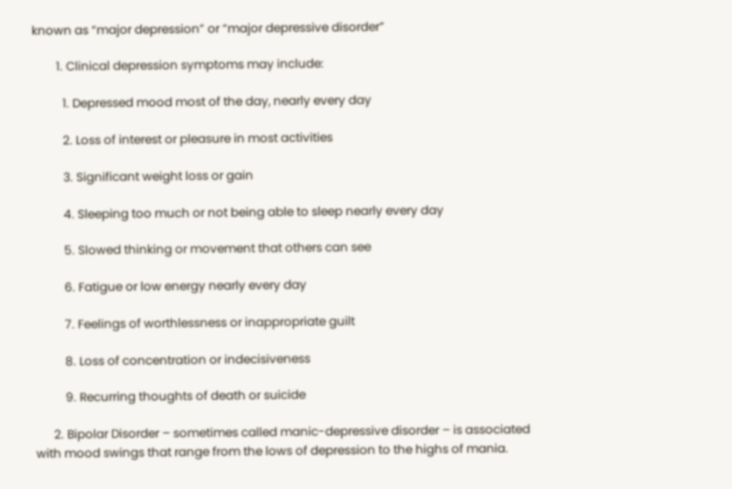known as “major depression” or “major depressive disorder”

        1. Clinical depression symptoms may include:

          1. Depressed mood most of the day, nearly every day

          2. Loss of interest or pleasure in most activities

          3. Significant weight loss or gain

          4. Sleeping too much or not being able to sleep nearly every day

          5. Slowed thinking or movement that others can see

          6. Fatigue or low energy nearly every day

          7. Feelings of worthlessness or inappropriate guilt

          8. Loss of concentration or indecisiveness

          9. Recurring thoughts of death or suicide

      2. Bipolar Disorder – sometimes called manic-depressive disorder – is associated with mood swings that range from the lows of depression to the highs of mania.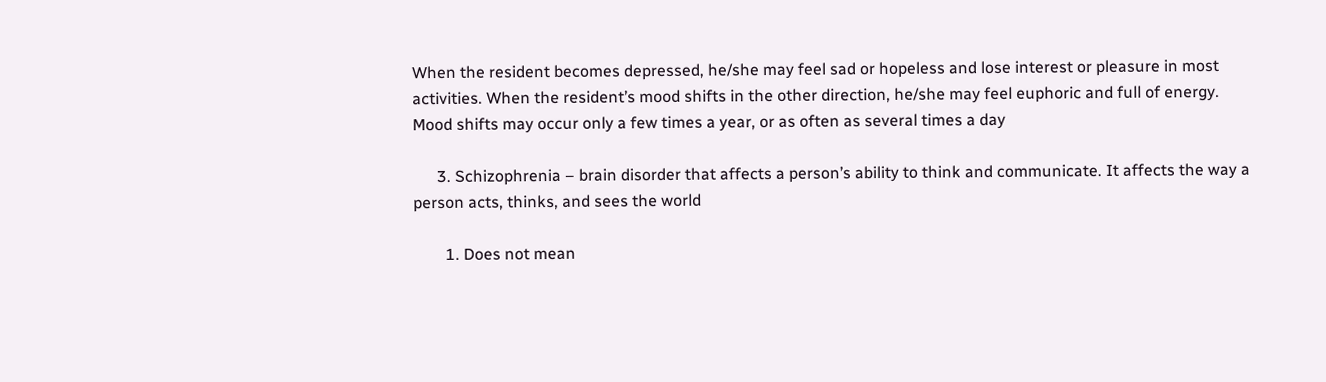When the resident becomes depressed, he/she may feel sad or hopeless and lose interest or pleasure in most activities. When the resident’s mood shifts in the other direction, he/she may feel euphoric and full of energy. Mood shifts may occur only a few times a year, or as often as several times a day

      3. Schizophrenia – brain disorder that affects a person’s ability to think and communicate. It affects the way a person acts, thinks, and sees the world

        1. Does not mean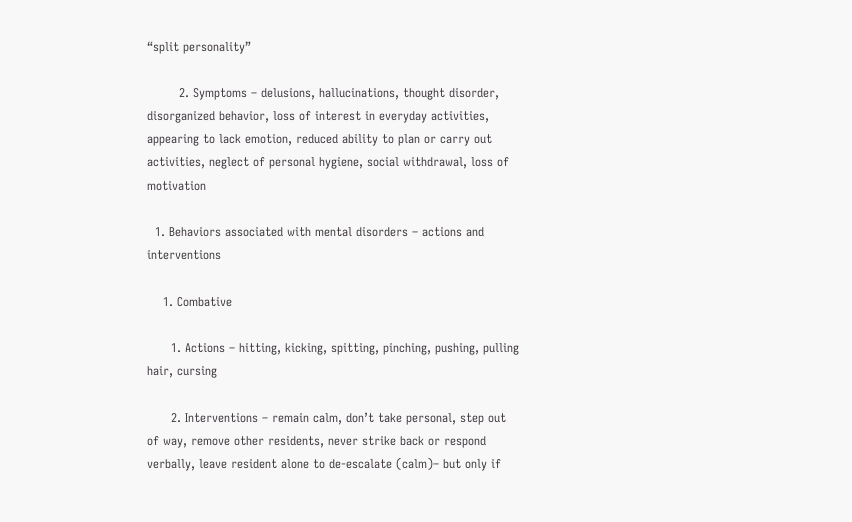“split personality”

        2. Symptoms – delusions, hallucinations, thought disorder, disorganized behavior, loss of interest in everyday activities, appearing to lack emotion, reduced ability to plan or carry out activities, neglect of personal hygiene, social withdrawal, loss of motivation

  1. Behaviors associated with mental disorders – actions and interventions

    1. Combative

      1. Actions – hitting, kicking, spitting, pinching, pushing, pulling hair, cursing

      2. Interventions – remain calm, don’t take personal, step out of way, remove other residents, never strike back or respond verbally, leave resident alone to de-escalate (calm)– but only if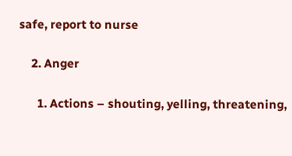safe, report to nurse

    2. Anger

      1. Actions – shouting, yelling, threatening,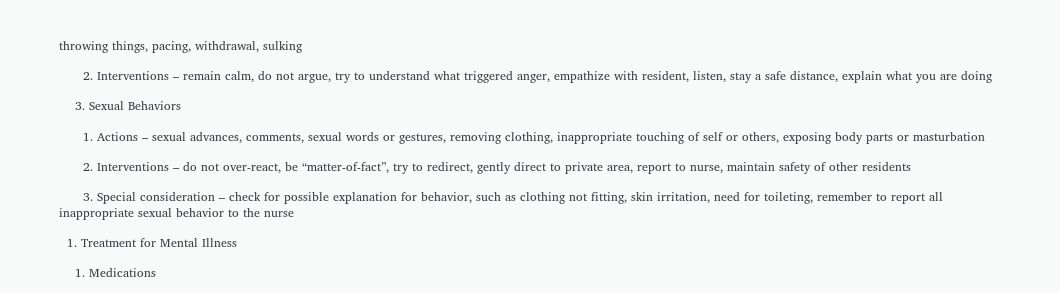throwing things, pacing, withdrawal, sulking

      2. Interventions – remain calm, do not argue, try to understand what triggered anger, empathize with resident, listen, stay a safe distance, explain what you are doing

    3. Sexual Behaviors

      1. Actions – sexual advances, comments, sexual words or gestures, removing clothing, inappropriate touching of self or others, exposing body parts or masturbation

      2. Interventions – do not over-react, be “matter-of-fact”, try to redirect, gently direct to private area, report to nurse, maintain safety of other residents

      3. Special consideration – check for possible explanation for behavior, such as clothing not fitting, skin irritation, need for toileting, remember to report all inappropriate sexual behavior to the nurse

  1. Treatment for Mental Illness

    1. Medications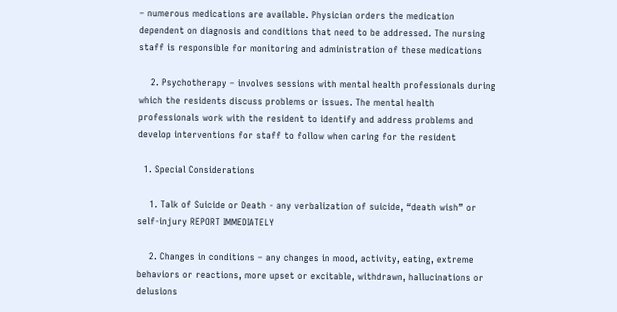– numerous medications are available. Physician orders the medication dependent on diagnosis and conditions that need to be addressed. The nursing staff is responsible for monitoring and administration of these medications

    2. Psychotherapy – involves sessions with mental health professionals during which the residents discuss problems or issues. The mental health professionals work with the resident to identify and address problems and develop interventions for staff to follow when caring for the resident

  1. Special Considerations

    1. Talk of Suicide or Death - any verbalization of suicide, “death wish” or self-injury REPORT IMMEDIATELY

    2. Changes in conditions – any changes in mood, activity, eating, extreme behaviors or reactions, more upset or excitable, withdrawn, hallucinations or delusions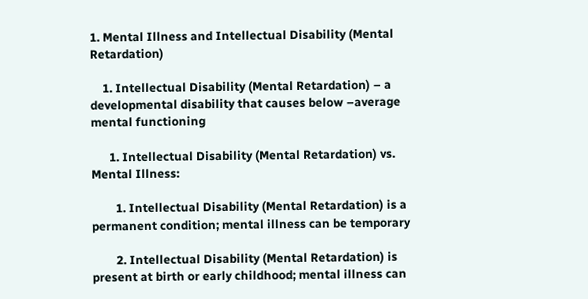1. Mental Illness and Intellectual Disability (Mental Retardation)

    1. Intellectual Disability (Mental Retardation) – a developmental disability that causes below –average mental functioning

      1. Intellectual Disability (Mental Retardation) vs. Mental Illness:

        1. Intellectual Disability (Mental Retardation) is a permanent condition; mental illness can be temporary

        2. Intellectual Disability (Mental Retardation) is present at birth or early childhood; mental illness can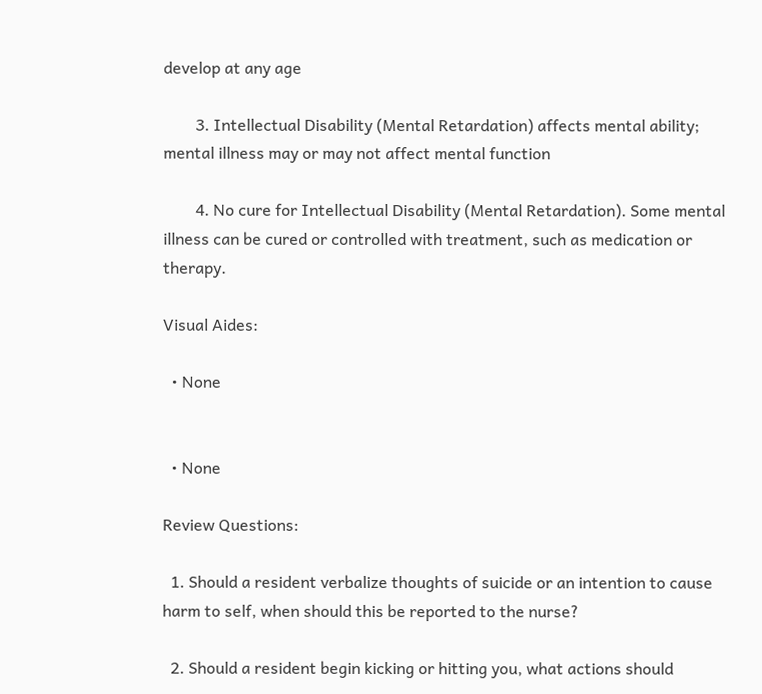develop at any age

        3. Intellectual Disability (Mental Retardation) affects mental ability; mental illness may or may not affect mental function

        4. No cure for Intellectual Disability (Mental Retardation). Some mental illness can be cured or controlled with treatment, such as medication or therapy.

Visual Aides:

  • None


  • None

Review Questions:

  1. Should a resident verbalize thoughts of suicide or an intention to cause harm to self, when should this be reported to the nurse?

  2. Should a resident begin kicking or hitting you, what actions should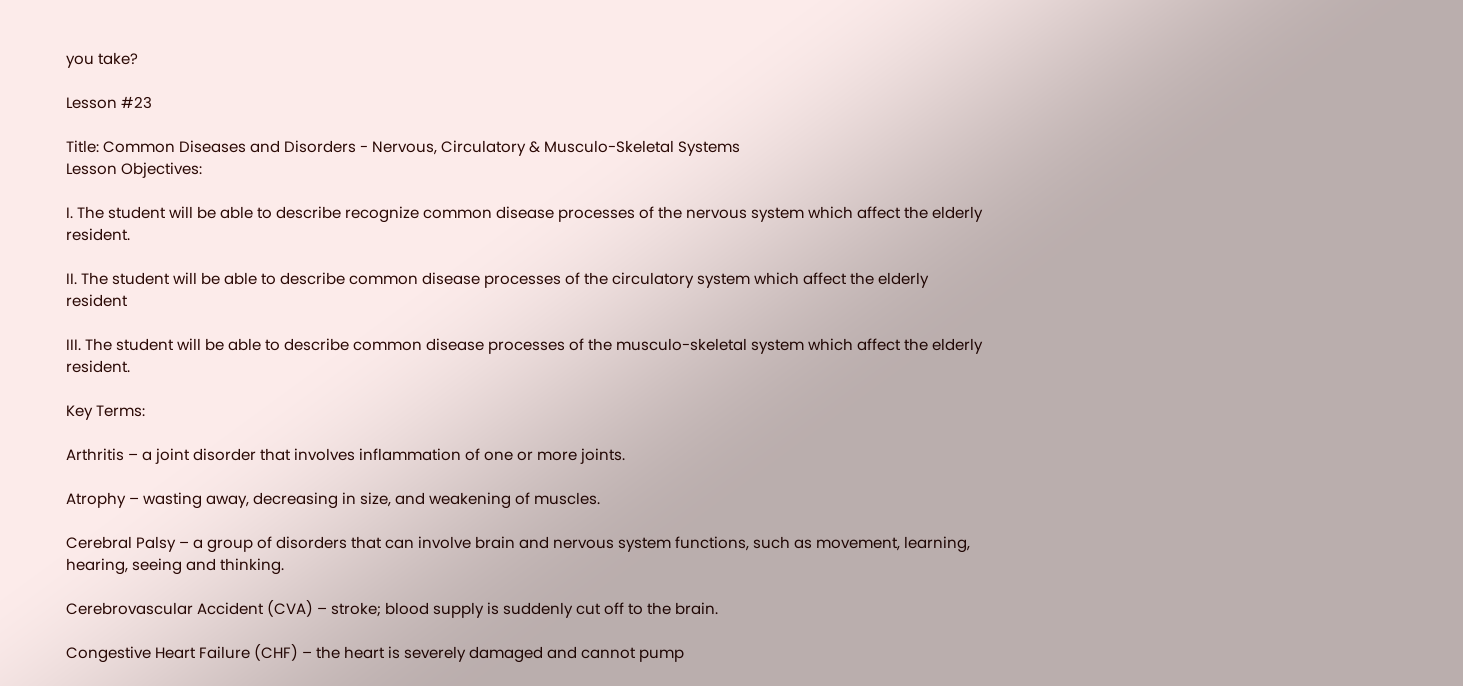you take?

Lesson #23

Title: Common Diseases and Disorders - Nervous, Circulatory & Musculo-Skeletal Systems
Lesson Objectives:

I. The student will be able to describe recognize common disease processes of the nervous system which affect the elderly resident.

II. The student will be able to describe common disease processes of the circulatory system which affect the elderly resident

III. The student will be able to describe common disease processes of the musculo-skeletal system which affect the elderly resident.

Key Terms:

Arthritis – a joint disorder that involves inflammation of one or more joints.

Atrophy – wasting away, decreasing in size, and weakening of muscles.

Cerebral Palsy – a group of disorders that can involve brain and nervous system functions, such as movement, learning, hearing, seeing and thinking.

Cerebrovascular Accident (CVA) – stroke; blood supply is suddenly cut off to the brain.

Congestive Heart Failure (CHF) – the heart is severely damaged and cannot pump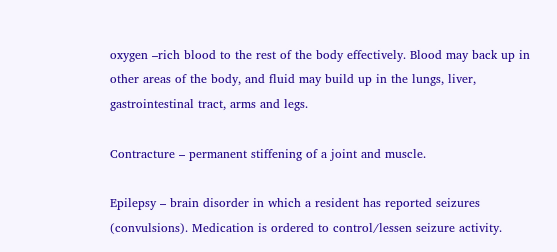oxygen –rich blood to the rest of the body effectively. Blood may back up in other areas of the body, and fluid may build up in the lungs, liver, gastrointestinal tract, arms and legs.

Contracture – permanent stiffening of a joint and muscle.

Epilepsy – brain disorder in which a resident has reported seizures (convulsions). Medication is ordered to control/lessen seizure activity.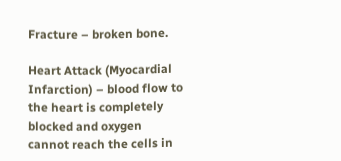Fracture – broken bone.

Heart Attack (Myocardial Infarction) – blood flow to the heart is completely blocked and oxygen cannot reach the cells in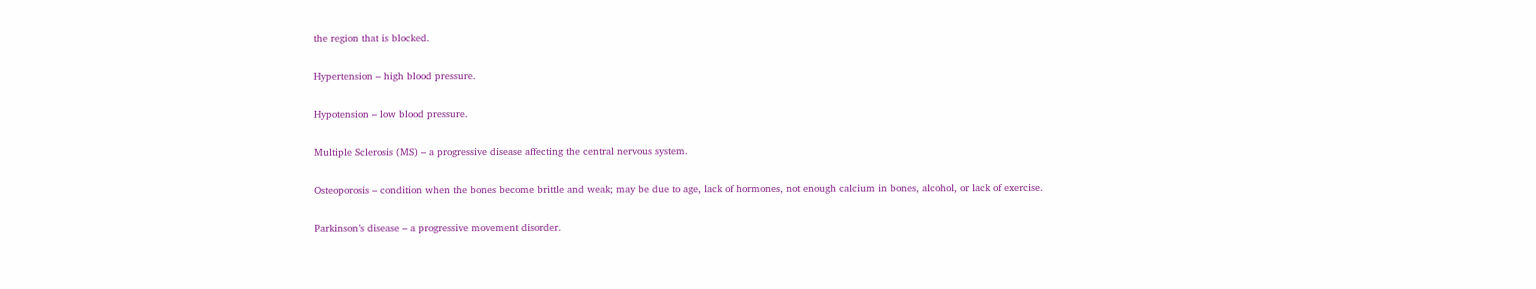the region that is blocked.

Hypertension – high blood pressure.

Hypotension – low blood pressure.

Multiple Sclerosis (MS) – a progressive disease affecting the central nervous system.

Osteoporosis – condition when the bones become brittle and weak; may be due to age, lack of hormones, not enough calcium in bones, alcohol, or lack of exercise.

Parkinson’s disease – a progressive movement disorder.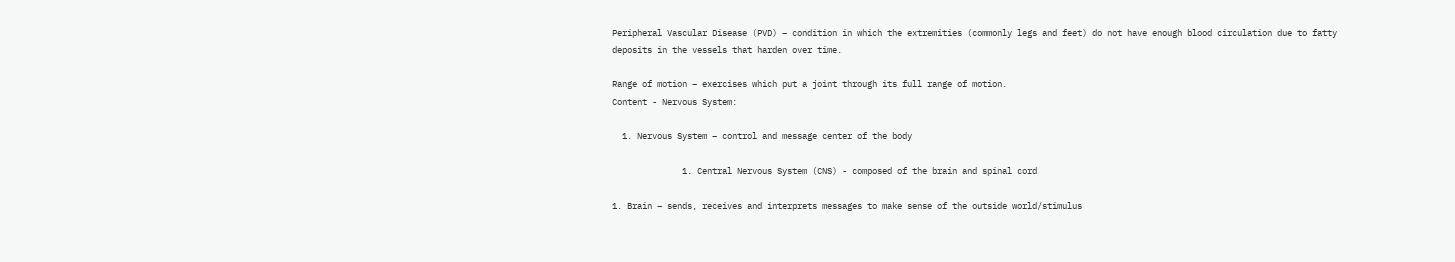Peripheral Vascular Disease (PVD) – condition in which the extremities (commonly legs and feet) do not have enough blood circulation due to fatty deposits in the vessels that harden over time.

Range of motion – exercises which put a joint through its full range of motion.
Content - Nervous System:

  1. Nervous System – control and message center of the body

              1. Central Nervous System (CNS) - composed of the brain and spinal cord

1. Brain – sends, receives and interprets messages to make sense of the outside world/stimulus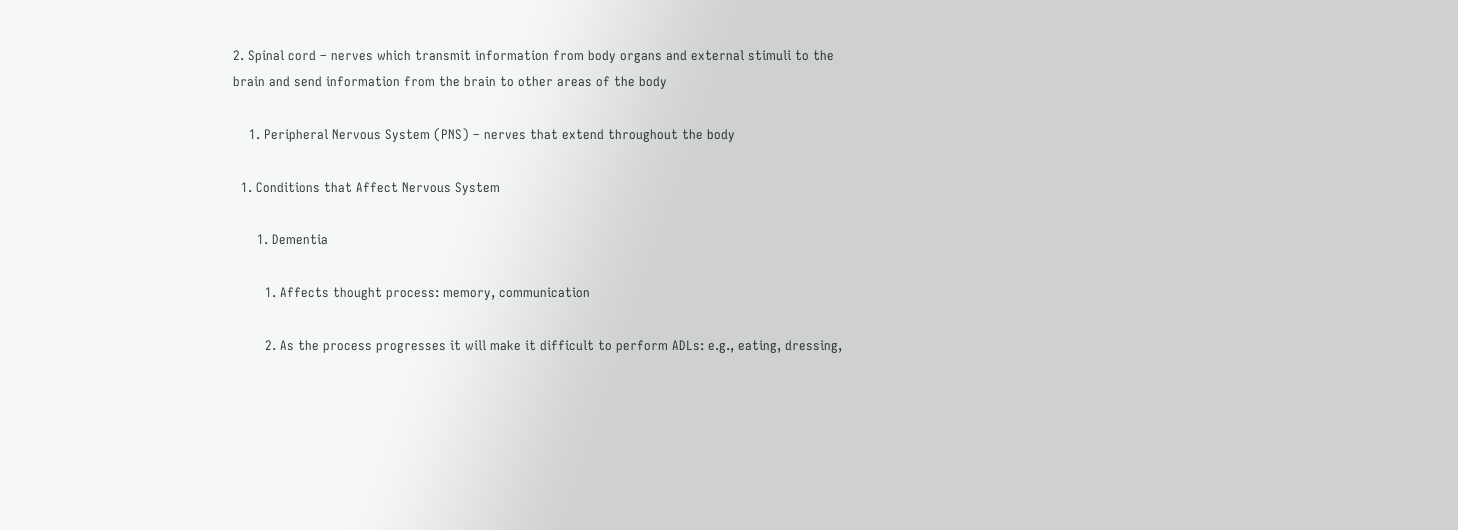2. Spinal cord – nerves which transmit information from body organs and external stimuli to the brain and send information from the brain to other areas of the body

    1. Peripheral Nervous System (PNS) – nerves that extend throughout the body

  1. Conditions that Affect Nervous System

      1. Dementia

        1. Affects thought process: memory, communication

        2. As the process progresses it will make it difficult to perform ADLs: e.g., eating, dressing,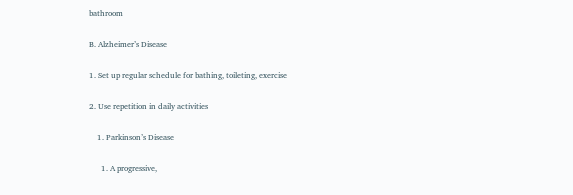bathroom

B. Alzheimer’s Disease

1. Set up regular schedule for bathing, toileting, exercise

2. Use repetition in daily activities

    1. Parkinson’s Disease

      1. A progressive,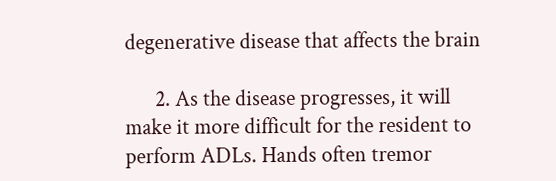degenerative disease that affects the brain

      2. As the disease progresses, it will make it more difficult for the resident to perform ADLs. Hands often tremor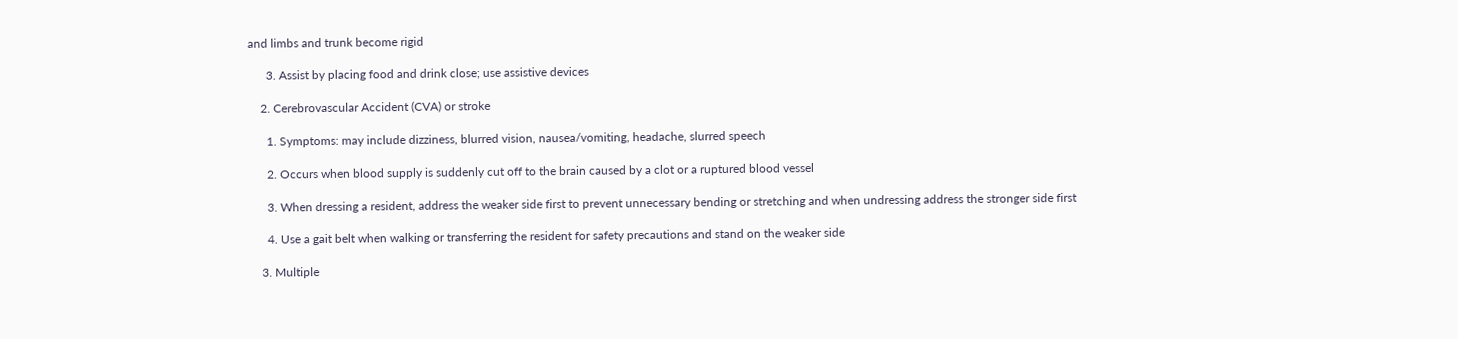and limbs and trunk become rigid

      3. Assist by placing food and drink close; use assistive devices

    2. Cerebrovascular Accident (CVA) or stroke

      1. Symptoms: may include dizziness, blurred vision, nausea/vomiting, headache, slurred speech

      2. Occurs when blood supply is suddenly cut off to the brain caused by a clot or a ruptured blood vessel

      3. When dressing a resident, address the weaker side first to prevent unnecessary bending or stretching and when undressing address the stronger side first

      4. Use a gait belt when walking or transferring the resident for safety precautions and stand on the weaker side

    3. Multiple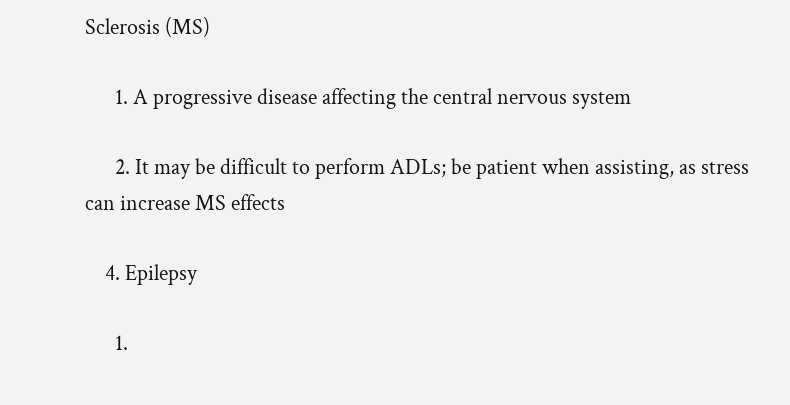Sclerosis (MS)

      1. A progressive disease affecting the central nervous system

      2. It may be difficult to perform ADLs; be patient when assisting, as stress can increase MS effects

    4. Epilepsy

      1.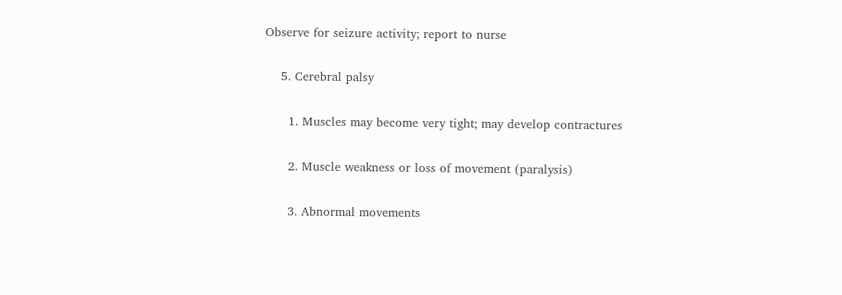Observe for seizure activity; report to nurse

    5. Cerebral palsy

      1. Muscles may become very tight; may develop contractures

      2. Muscle weakness or loss of movement (paralysis)

      3. Abnormal movements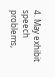4. May exhibit speech problems,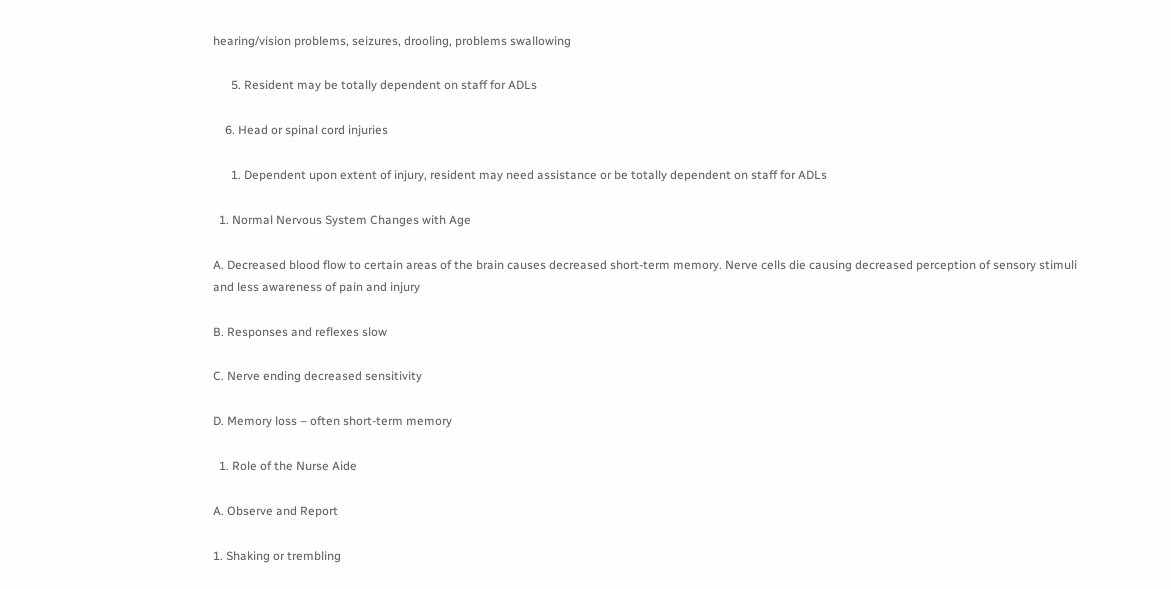hearing/vision problems, seizures, drooling, problems swallowing

      5. Resident may be totally dependent on staff for ADLs

    6. Head or spinal cord injuries

      1. Dependent upon extent of injury, resident may need assistance or be totally dependent on staff for ADLs

  1. Normal Nervous System Changes with Age

A. Decreased blood flow to certain areas of the brain causes decreased short-term memory. Nerve cells die causing decreased perception of sensory stimuli and less awareness of pain and injury

B. Responses and reflexes slow

C. Nerve ending decreased sensitivity

D. Memory loss – often short-term memory

  1. Role of the Nurse Aide

A. Observe and Report

1. Shaking or trembling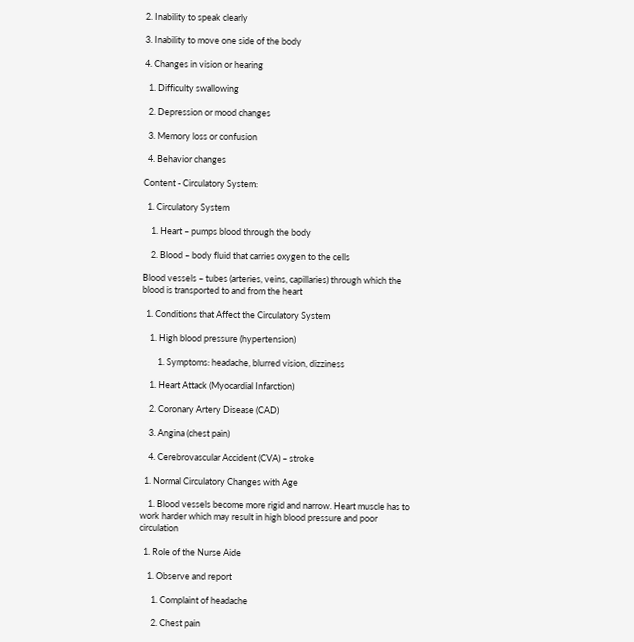2. Inability to speak clearly

3. Inability to move one side of the body

4. Changes in vision or hearing

  1. Difficulty swallowing

  2. Depression or mood changes

  3. Memory loss or confusion

  4. Behavior changes

Content - Circulatory System:

  1. Circulatory System

    1. Heart – pumps blood through the body

    2. Blood – body fluid that carries oxygen to the cells

Blood vessels – tubes (arteries, veins, capillaries) through which the blood is transported to and from the heart

  1. Conditions that Affect the Circulatory System

    1. High blood pressure (hypertension)

        1. Symptoms: headache, blurred vision, dizziness

    1. Heart Attack (Myocardial Infarction)

    2. Coronary Artery Disease (CAD)

    3. Angina (chest pain)

    4. Cerebrovascular Accident (CVA) – stroke

  1. Normal Circulatory Changes with Age

    1. Blood vessels become more rigid and narrow. Heart muscle has to work harder which may result in high blood pressure and poor circulation

  1. Role of the Nurse Aide

    1. Observe and report

      1. Complaint of headache

      2. Chest pain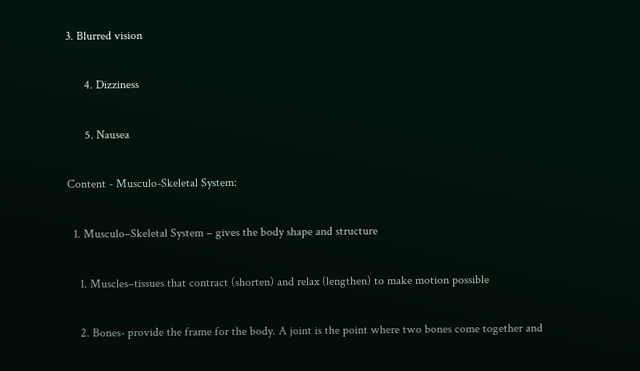3. Blurred vision

      4. Dizziness

      5. Nausea

Content - Musculo-Skeletal System:

  1. Musculo–Skeletal System – gives the body shape and structure

    1. Muscles–tissues that contract (shorten) and relax (lengthen) to make motion possible

    2. Bones- provide the frame for the body. A joint is the point where two bones come together and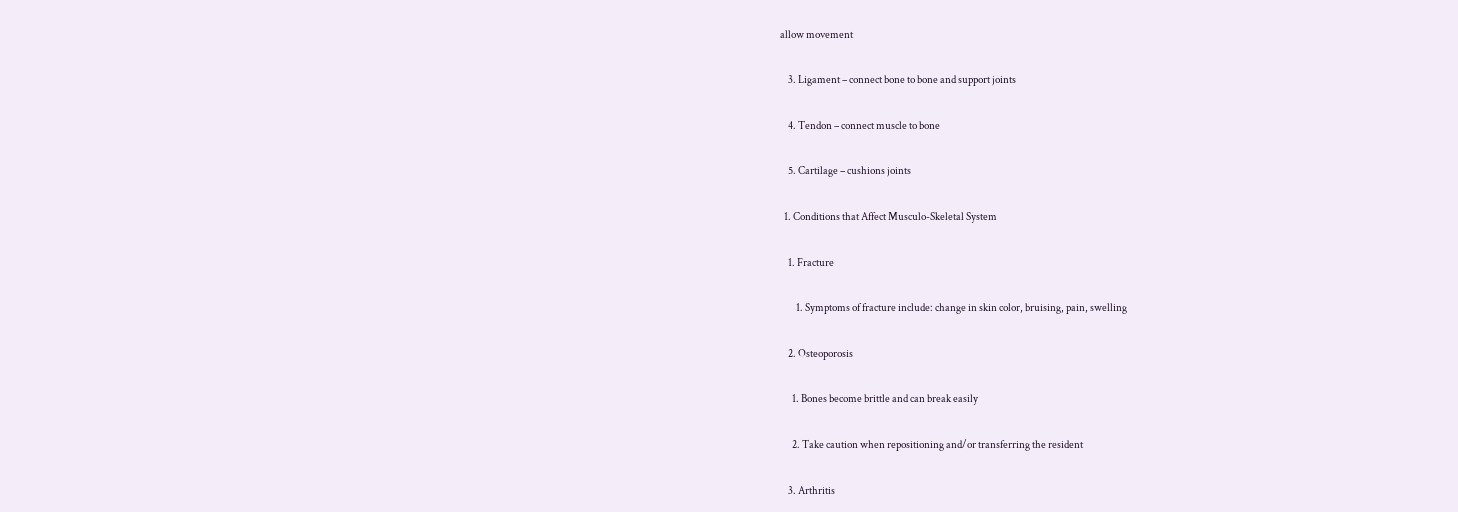allow movement

    3. Ligament – connect bone to bone and support joints

    4. Tendon – connect muscle to bone

    5. Cartilage – cushions joints

  1. Conditions that Affect Musculo-Skeletal System

    1. Fracture

        1. Symptoms of fracture include: change in skin color, bruising, pain, swelling

    2. Osteoporosis

      1. Bones become brittle and can break easily

      2. Take caution when repositioning and/or transferring the resident

    3. Arthritis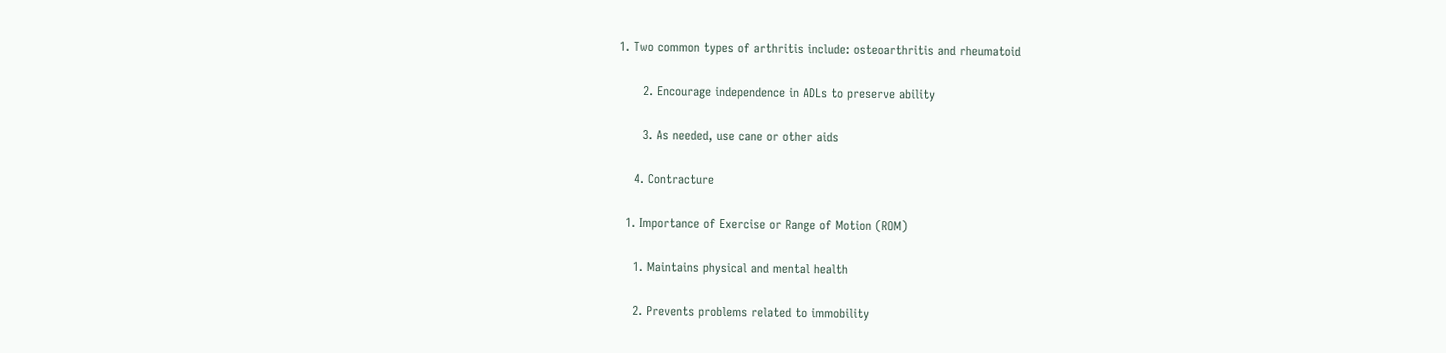1. Two common types of arthritis include: osteoarthritis and rheumatoid

      2. Encourage independence in ADLs to preserve ability

      3. As needed, use cane or other aids

    4. Contracture

  1. Importance of Exercise or Range of Motion (ROM)

    1. Maintains physical and mental health

    2. Prevents problems related to immobility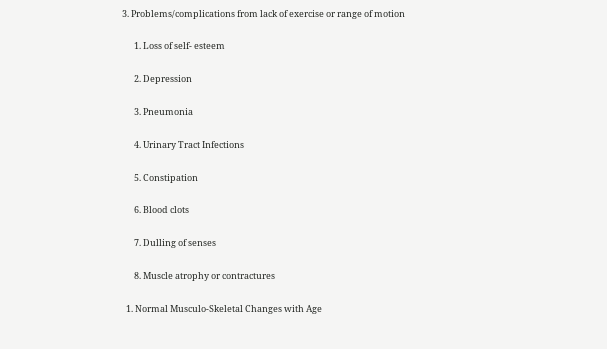3. Problems/complications from lack of exercise or range of motion

      1. Loss of self- esteem

      2. Depression

      3. Pneumonia

      4. Urinary Tract Infections

      5. Constipation

      6. Blood clots

      7. Dulling of senses

      8. Muscle atrophy or contractures

  1. Normal Musculo-Skeletal Changes with Age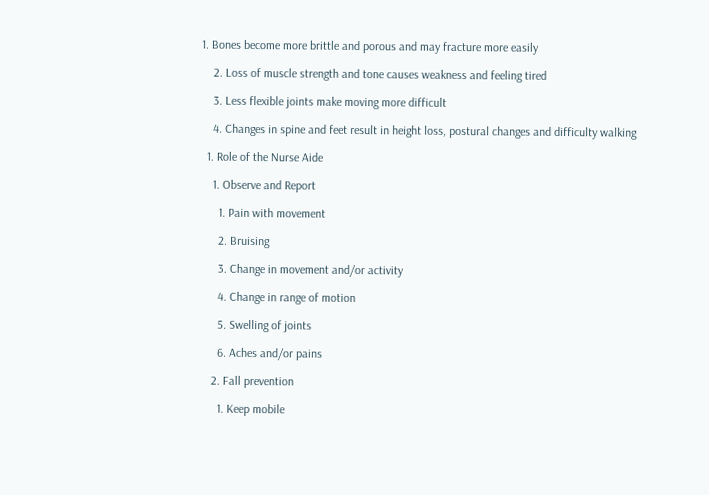1. Bones become more brittle and porous and may fracture more easily

    2. Loss of muscle strength and tone causes weakness and feeling tired

    3. Less flexible joints make moving more difficult

    4. Changes in spine and feet result in height loss, postural changes and difficulty walking

  1. Role of the Nurse Aide

    1. Observe and Report

      1. Pain with movement

      2. Bruising

      3. Change in movement and/or activity

      4. Change in range of motion

      5. Swelling of joints

      6. Aches and/or pains

    2. Fall prevention

      1. Keep mobile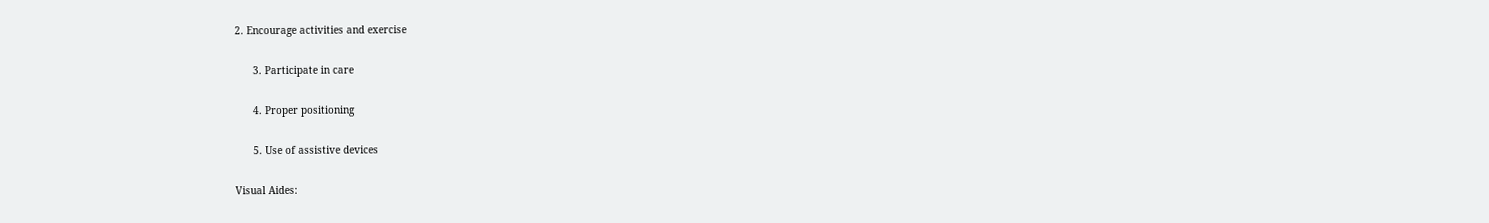2. Encourage activities and exercise

      3. Participate in care

      4. Proper positioning

      5. Use of assistive devices

Visual Aides: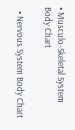• Musculo-Skeletal System Body Chart

  • Nervous System Body Chart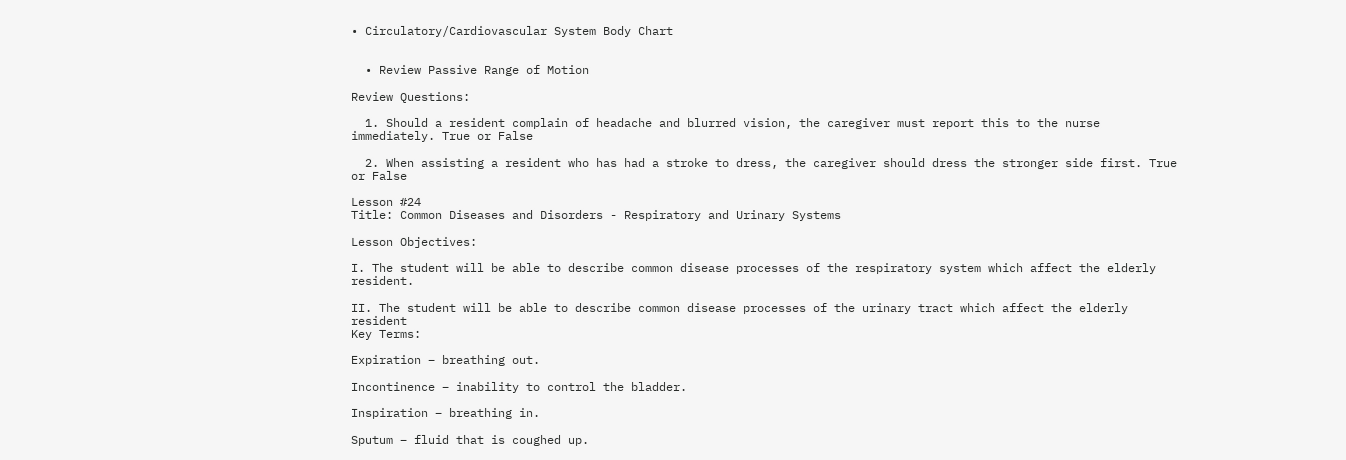• Circulatory/Cardiovascular System Body Chart


  • Review Passive Range of Motion

Review Questions:

  1. Should a resident complain of headache and blurred vision, the caregiver must report this to the nurse immediately. True or False

  2. When assisting a resident who has had a stroke to dress, the caregiver should dress the stronger side first. True or False

Lesson #24
Title: Common Diseases and Disorders - Respiratory and Urinary Systems

Lesson Objectives:

I. The student will be able to describe common disease processes of the respiratory system which affect the elderly resident.

II. The student will be able to describe common disease processes of the urinary tract which affect the elderly resident
Key Terms:

Expiration – breathing out.

Incontinence – inability to control the bladder.

Inspiration – breathing in.

Sputum – fluid that is coughed up.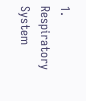1. Respiratory System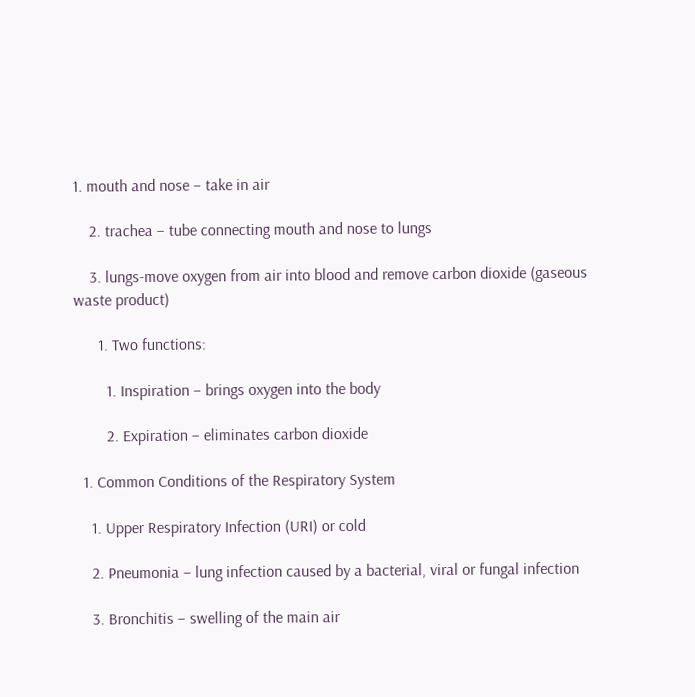1. mouth and nose – take in air

    2. trachea – tube connecting mouth and nose to lungs

    3. lungs-move oxygen from air into blood and remove carbon dioxide (gaseous waste product)

      1. Two functions:

        1. Inspiration – brings oxygen into the body

        2. Expiration – eliminates carbon dioxide

  1. Common Conditions of the Respiratory System

    1. Upper Respiratory Infection (URI) or cold

    2. Pneumonia – lung infection caused by a bacterial, viral or fungal infection

    3. Bronchitis – swelling of the main air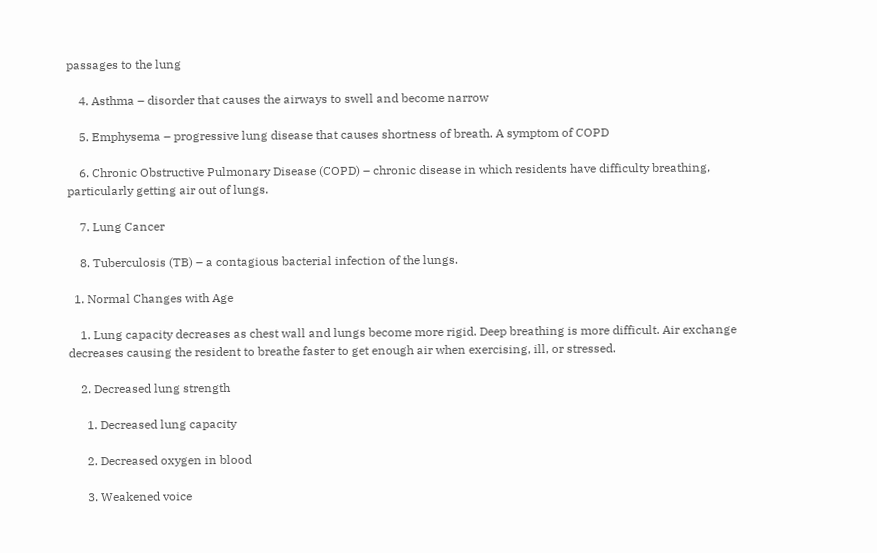passages to the lung

    4. Asthma – disorder that causes the airways to swell and become narrow

    5. Emphysema – progressive lung disease that causes shortness of breath. A symptom of COPD

    6. Chronic Obstructive Pulmonary Disease (COPD) – chronic disease in which residents have difficulty breathing, particularly getting air out of lungs.

    7. Lung Cancer

    8. Tuberculosis (TB) – a contagious bacterial infection of the lungs.

  1. Normal Changes with Age

    1. Lung capacity decreases as chest wall and lungs become more rigid. Deep breathing is more difficult. Air exchange decreases causing the resident to breathe faster to get enough air when exercising, ill, or stressed.

    2. Decreased lung strength

      1. Decreased lung capacity

      2. Decreased oxygen in blood

      3. Weakened voice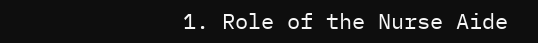1. Role of the Nurse Aide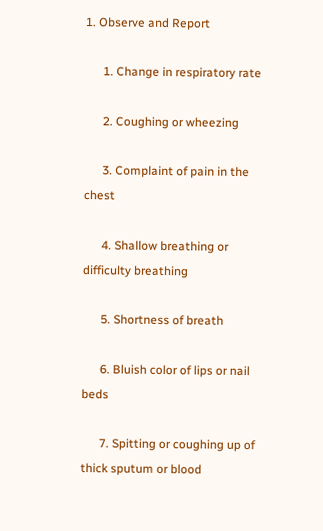1. Observe and Report

      1. Change in respiratory rate

      2. Coughing or wheezing

      3. Complaint of pain in the chest

      4. Shallow breathing or difficulty breathing

      5. Shortness of breath

      6. Bluish color of lips or nail beds

      7. Spitting or coughing up of thick sputum or blood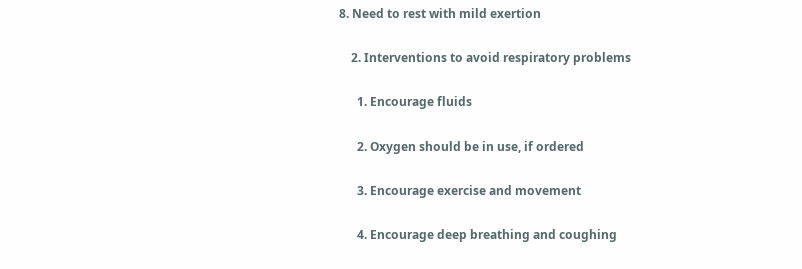8. Need to rest with mild exertion

    2. Interventions to avoid respiratory problems

      1. Encourage fluids

      2. Oxygen should be in use, if ordered

      3. Encourage exercise and movement

      4. Encourage deep breathing and coughing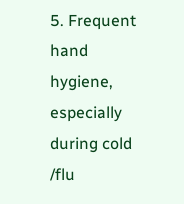5. Frequent hand hygiene, especially during cold /flu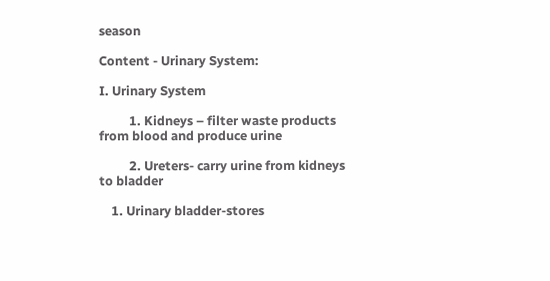season

Content - Urinary System:

I. Urinary System

          1. Kidneys – filter waste products from blood and produce urine

          2. Ureters- carry urine from kidneys to bladder

    1. Urinary bladder-stores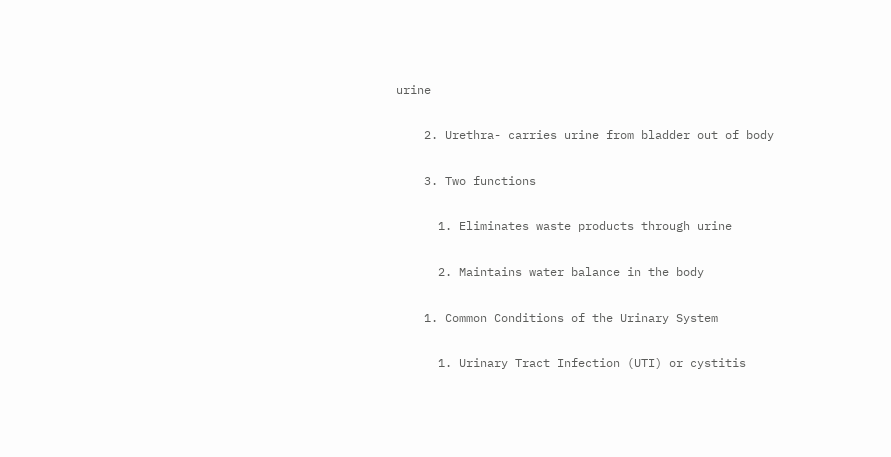urine

    2. Urethra- carries urine from bladder out of body

    3. Two functions

      1. Eliminates waste products through urine

      2. Maintains water balance in the body

    1. Common Conditions of the Urinary System

      1. Urinary Tract Infection (UTI) or cystitis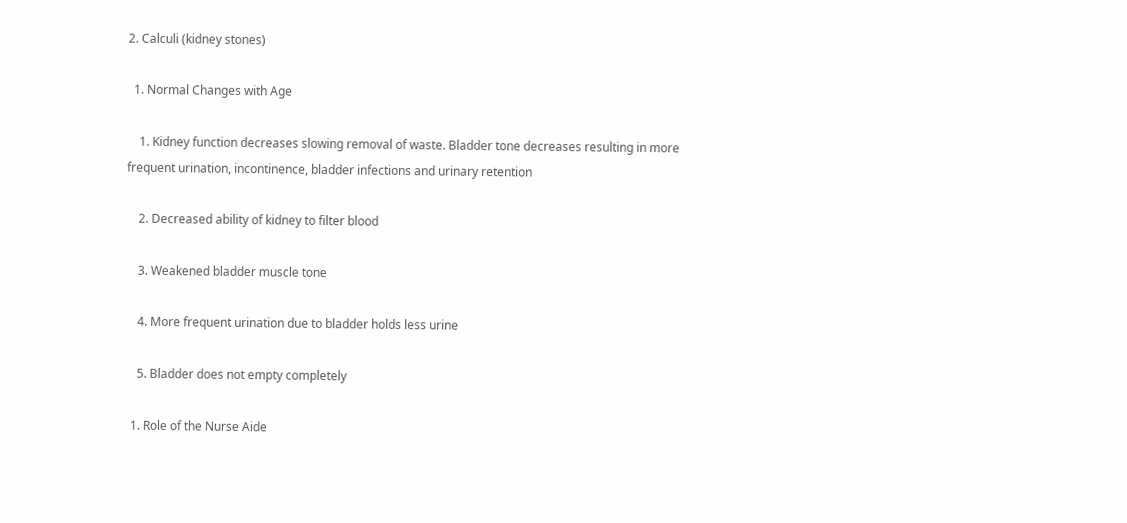2. Calculi (kidney stones)

  1. Normal Changes with Age

    1. Kidney function decreases slowing removal of waste. Bladder tone decreases resulting in more frequent urination, incontinence, bladder infections and urinary retention

    2. Decreased ability of kidney to filter blood

    3. Weakened bladder muscle tone

    4. More frequent urination due to bladder holds less urine

    5. Bladder does not empty completely

  1. Role of the Nurse Aide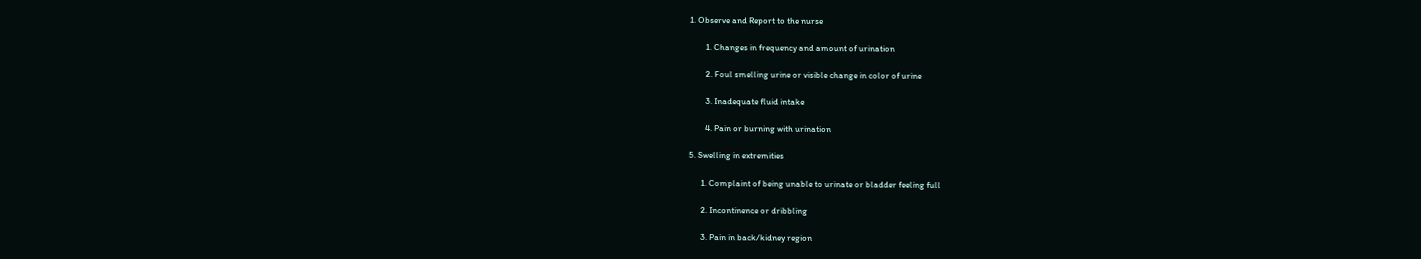1. Observe and Report to the nurse

        1. Changes in frequency and amount of urination

        2. Foul smelling urine or visible change in color of urine

        3. Inadequate fluid intake

        4. Pain or burning with urination

5. Swelling in extremities

      1. Complaint of being unable to urinate or bladder feeling full

      2. Incontinence or dribbling

      3. Pain in back/kidney region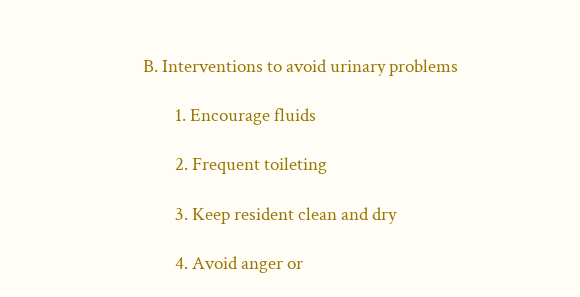B. Interventions to avoid urinary problems

        1. Encourage fluids

        2. Frequent toileting

        3. Keep resident clean and dry

        4. Avoid anger or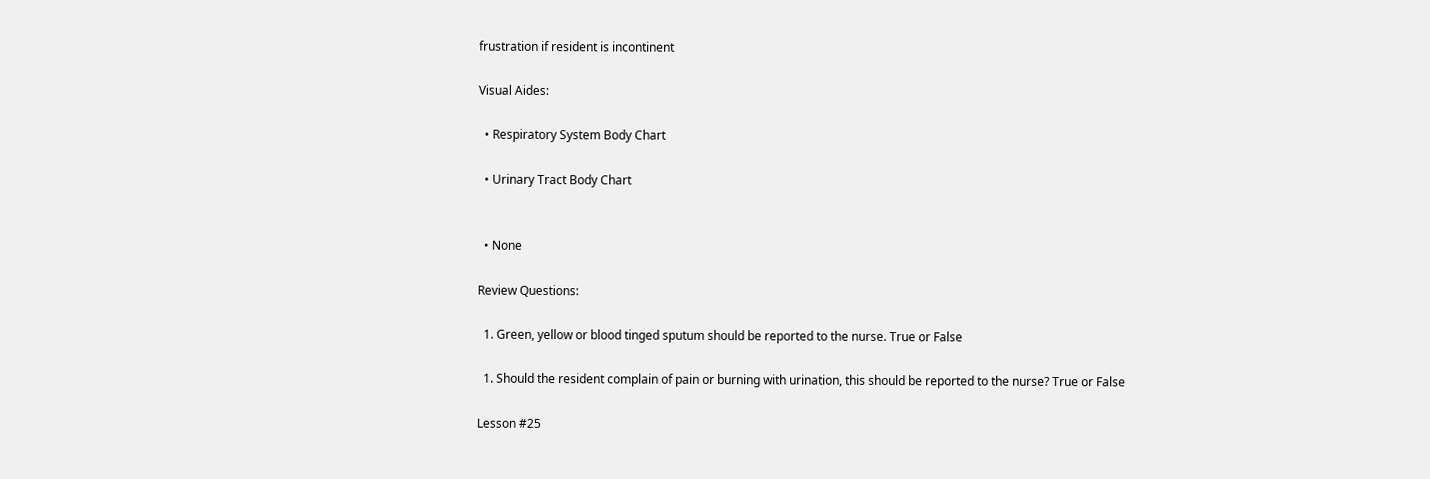frustration if resident is incontinent

Visual Aides:

  • Respiratory System Body Chart

  • Urinary Tract Body Chart


  • None

Review Questions:

  1. Green, yellow or blood tinged sputum should be reported to the nurse. True or False

  1. Should the resident complain of pain or burning with urination, this should be reported to the nurse? True or False

Lesson #25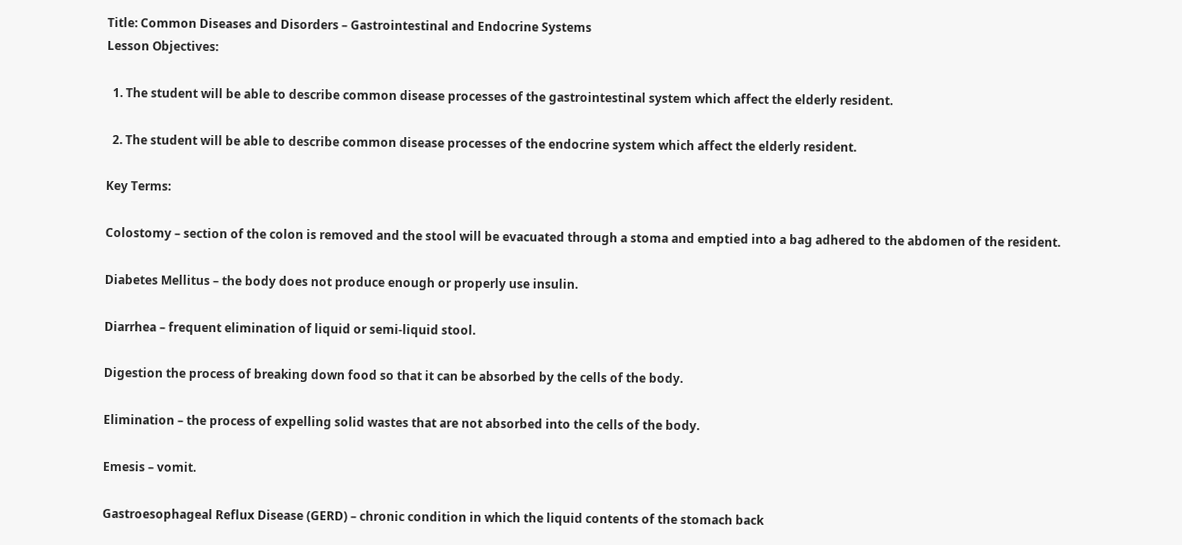Title: Common Diseases and Disorders – Gastrointestinal and Endocrine Systems
Lesson Objectives:

  1. The student will be able to describe common disease processes of the gastrointestinal system which affect the elderly resident.

  2. The student will be able to describe common disease processes of the endocrine system which affect the elderly resident.

Key Terms:

Colostomy – section of the colon is removed and the stool will be evacuated through a stoma and emptied into a bag adhered to the abdomen of the resident.

Diabetes Mellitus – the body does not produce enough or properly use insulin.

Diarrhea – frequent elimination of liquid or semi-liquid stool.

Digestion the process of breaking down food so that it can be absorbed by the cells of the body.

Elimination – the process of expelling solid wastes that are not absorbed into the cells of the body.

Emesis – vomit.

Gastroesophageal Reflux Disease (GERD) – chronic condition in which the liquid contents of the stomach back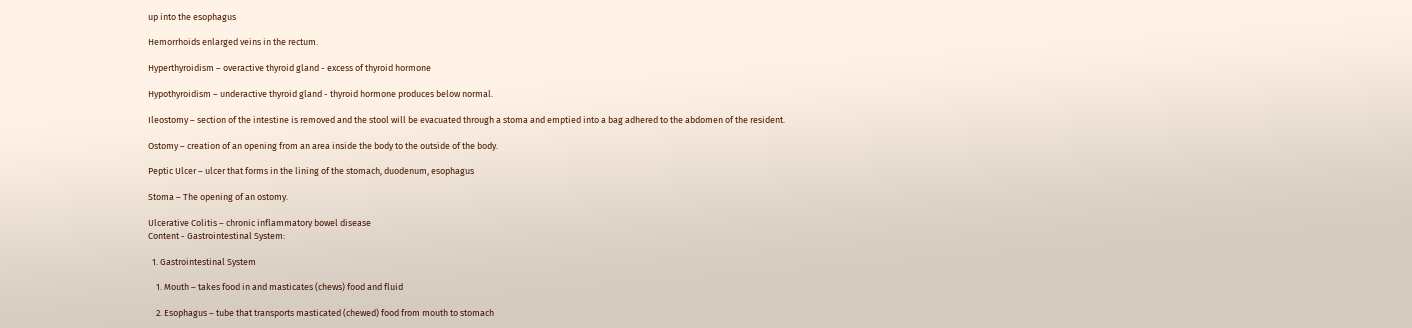up into the esophagus

Hemorrhoids enlarged veins in the rectum.

Hyperthyroidism – overactive thyroid gland - excess of thyroid hormone

Hypothyroidism – underactive thyroid gland - thyroid hormone produces below normal.

Ileostomy – section of the intestine is removed and the stool will be evacuated through a stoma and emptied into a bag adhered to the abdomen of the resident.

Ostomy – creation of an opening from an area inside the body to the outside of the body.

Peptic Ulcer – ulcer that forms in the lining of the stomach, duodenum, esophagus

Stoma – The opening of an ostomy.

Ulcerative Colitis – chronic inflammatory bowel disease
Content - Gastrointestinal System:

  1. Gastrointestinal System

    1. Mouth – takes food in and masticates (chews) food and fluid

    2. Esophagus – tube that transports masticated (chewed) food from mouth to stomach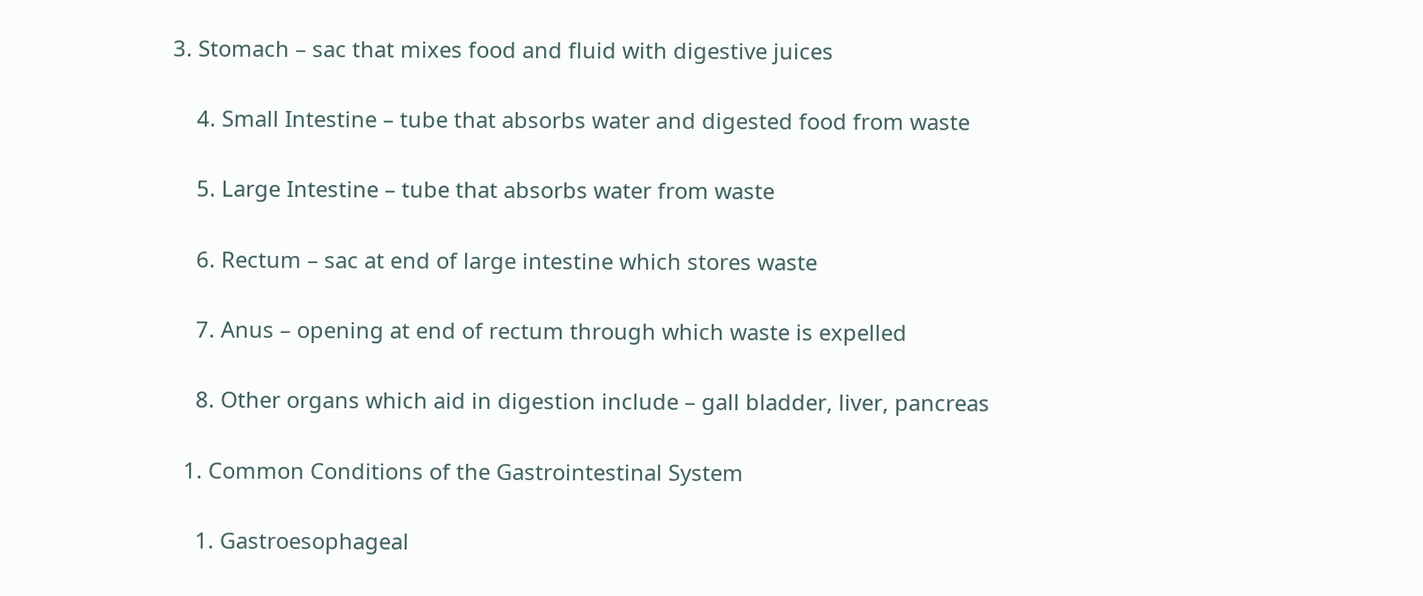3. Stomach – sac that mixes food and fluid with digestive juices

    4. Small Intestine – tube that absorbs water and digested food from waste

    5. Large Intestine – tube that absorbs water from waste

    6. Rectum – sac at end of large intestine which stores waste

    7. Anus – opening at end of rectum through which waste is expelled

    8. Other organs which aid in digestion include – gall bladder, liver, pancreas

  1. Common Conditions of the Gastrointestinal System

    1. Gastroesophageal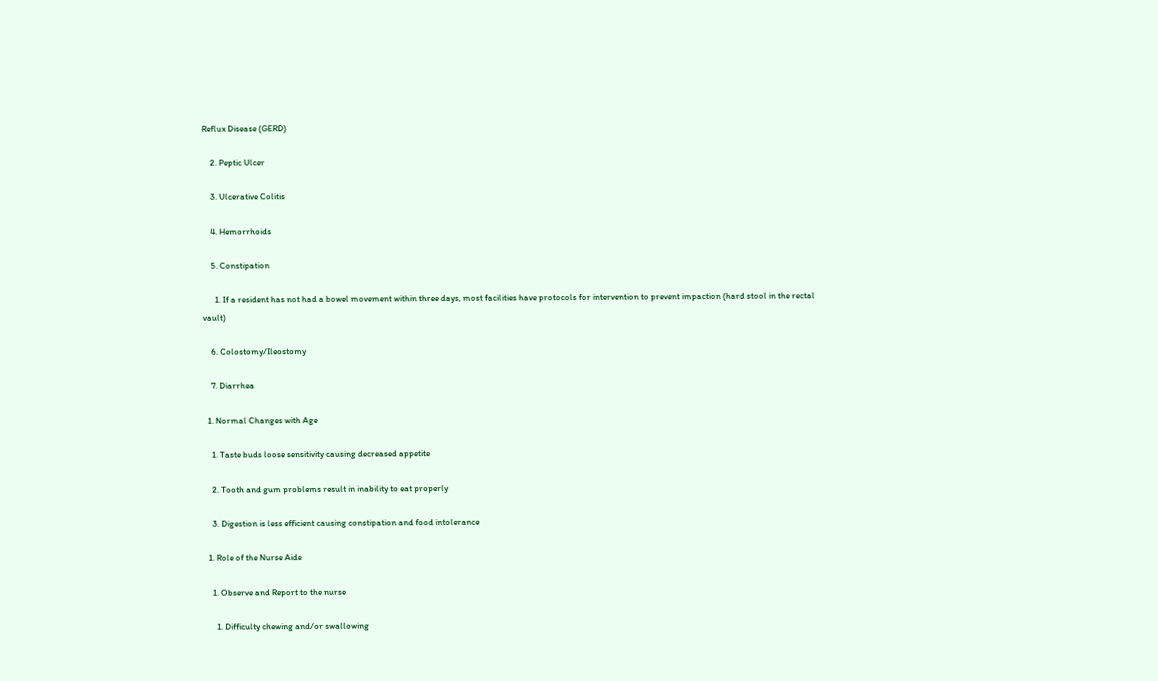Reflux Disease (GERD)

    2. Peptic Ulcer

    3. Ulcerative Colitis

    4. Hemorrhoids

    5. Constipation

      1. If a resident has not had a bowel movement within three days, most facilities have protocols for intervention to prevent impaction (hard stool in the rectal vault)

    6. Colostomy/Ileostomy

    7. Diarrhea

  1. Normal Changes with Age

    1. Taste buds loose sensitivity causing decreased appetite

    2. Tooth and gum problems result in inability to eat properly

    3. Digestion is less efficient causing constipation and food intolerance

  1. Role of the Nurse Aide

    1. Observe and Report to the nurse

      1. Difficulty chewing and/or swallowing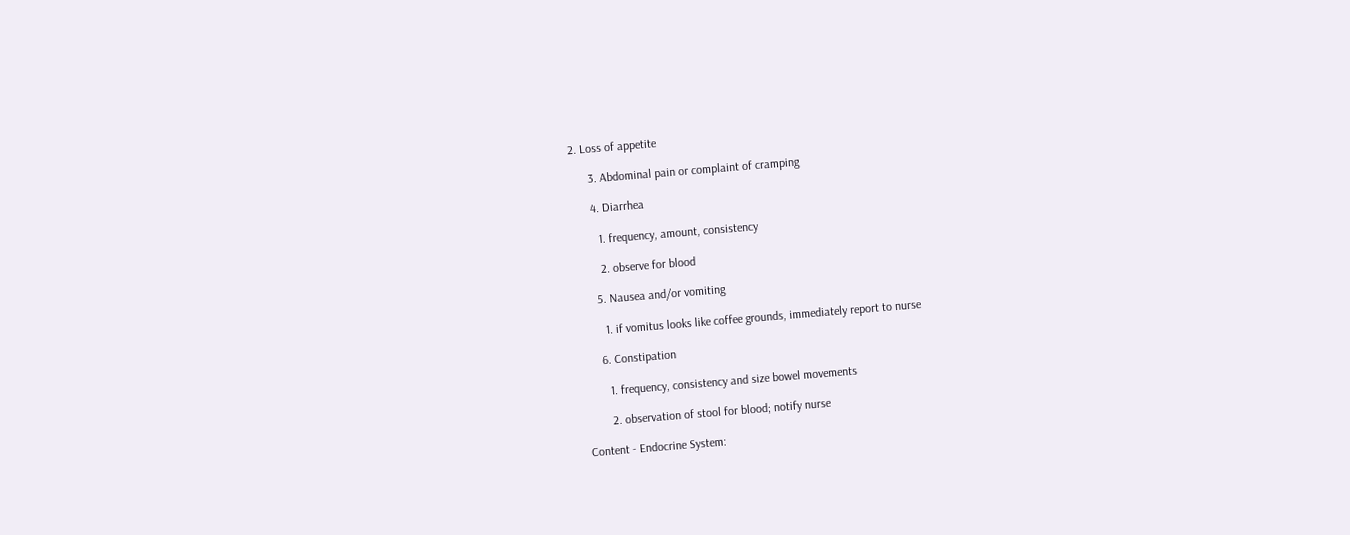2. Loss of appetite

      3. Abdominal pain or complaint of cramping

      4. Diarrhea

        1. frequency, amount, consistency

        2. observe for blood

      5. Nausea and/or vomiting

        1. if vomitus looks like coffee grounds, immediately report to nurse

      6. Constipation

        1. frequency, consistency and size bowel movements

        2. observation of stool for blood; notify nurse

Content - Endocrine System: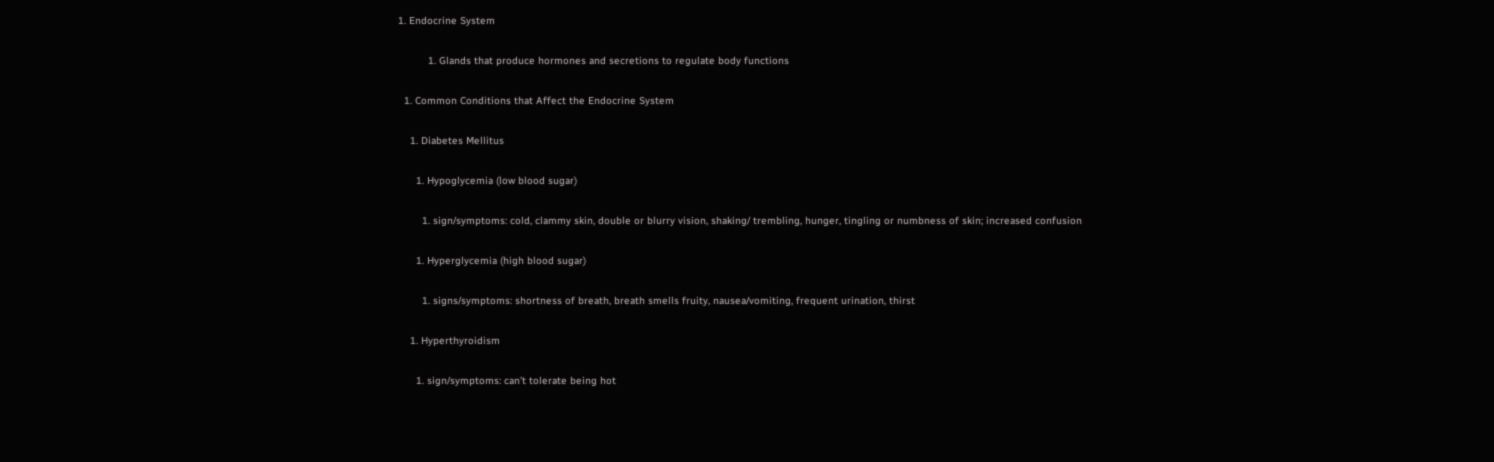1. Endocrine System

          1. Glands that produce hormones and secretions to regulate body functions

  1. Common Conditions that Affect the Endocrine System

    1. Diabetes Mellitus

      1. Hypoglycemia (low blood sugar)

        1. sign/symptoms: cold, clammy skin, double or blurry vision, shaking/ trembling, hunger, tingling or numbness of skin; increased confusion

      1. Hyperglycemia (high blood sugar)

        1. signs/symptoms: shortness of breath, breath smells fruity, nausea/vomiting, frequent urination, thirst

    1. Hyperthyroidism

      1. sign/symptoms: can’t tolerate being hot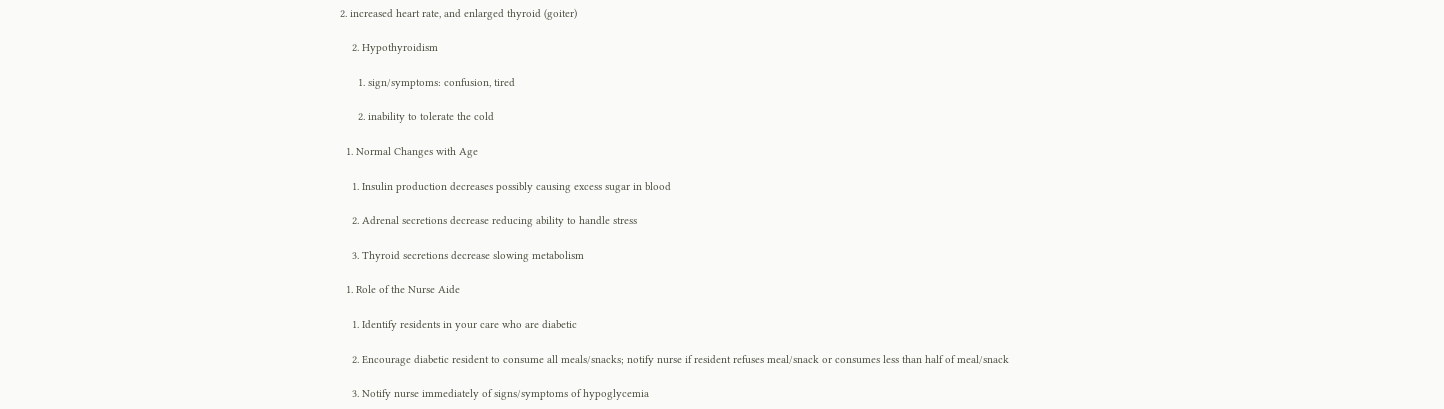2. increased heart rate, and enlarged thyroid (goiter)

    2. Hypothyroidism

      1. sign/symptoms: confusion, tired

      2. inability to tolerate the cold

  1. Normal Changes with Age

    1. Insulin production decreases possibly causing excess sugar in blood

    2. Adrenal secretions decrease reducing ability to handle stress

    3. Thyroid secretions decrease slowing metabolism

  1. Role of the Nurse Aide

    1. Identify residents in your care who are diabetic

    2. Encourage diabetic resident to consume all meals/snacks; notify nurse if resident refuses meal/snack or consumes less than half of meal/snack

    3. Notify nurse immediately of signs/symptoms of hypoglycemia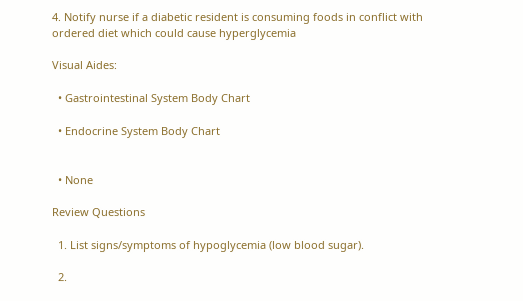4. Notify nurse if a diabetic resident is consuming foods in conflict with ordered diet which could cause hyperglycemia

Visual Aides:

  • Gastrointestinal System Body Chart

  • Endocrine System Body Chart


  • None

Review Questions

  1. List signs/symptoms of hypoglycemia (low blood sugar).

  2.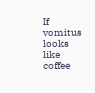If vomitus looks like coffee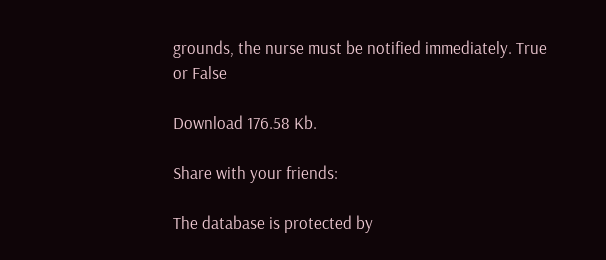grounds, the nurse must be notified immediately. True or False

Download 176.58 Kb.

Share with your friends:

The database is protected by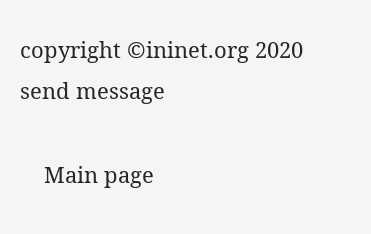copyright ©ininet.org 2020
send message

    Main page